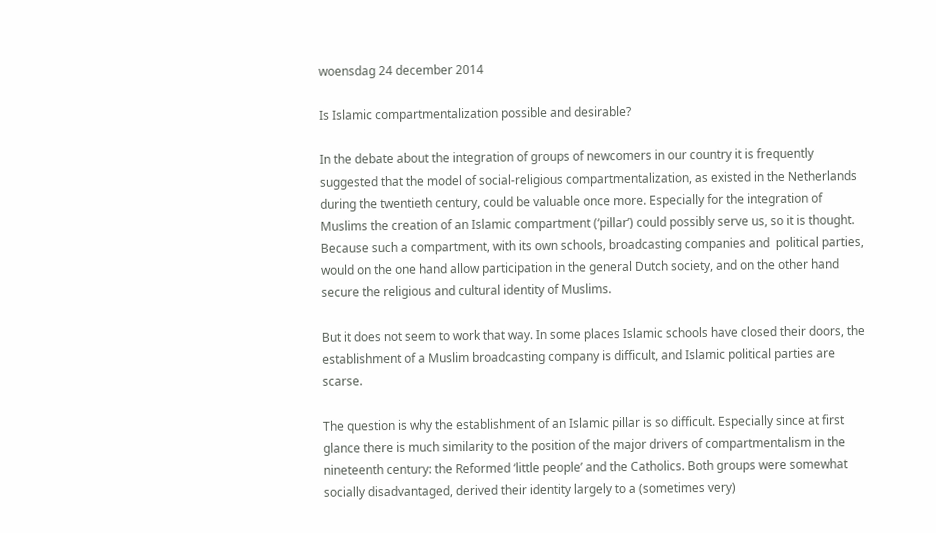woensdag 24 december 2014

Is Islamic compartmentalization possible and desirable?

In the debate about the integration of groups of newcomers in our country it is frequently suggested that the model of social-religious compartmentalization, as existed in the Netherlands during the twentieth century, could be valuable once more. Especially for the integration of Muslims the creation of an Islamic compartment (‘pillar’) could possibly serve us, so it is thought. Because such a compartment, with its own schools, broadcasting companies and  political parties, would on the one hand allow participation in the general Dutch society, and on the other hand secure the religious and cultural identity of Muslims.

But it does not seem to work that way. In some places Islamic schools have closed their doors, the establishment of a Muslim broadcasting company is difficult, and Islamic political parties are scarse.

The question is why the establishment of an Islamic pillar is so difficult. Especially since at first glance there is much similarity to the position of the major drivers of compartmentalism in the nineteenth century: the Reformed ‘little people’ and the Catholics. Both groups were somewhat socially disadvantaged, derived their identity largely to a (sometimes very)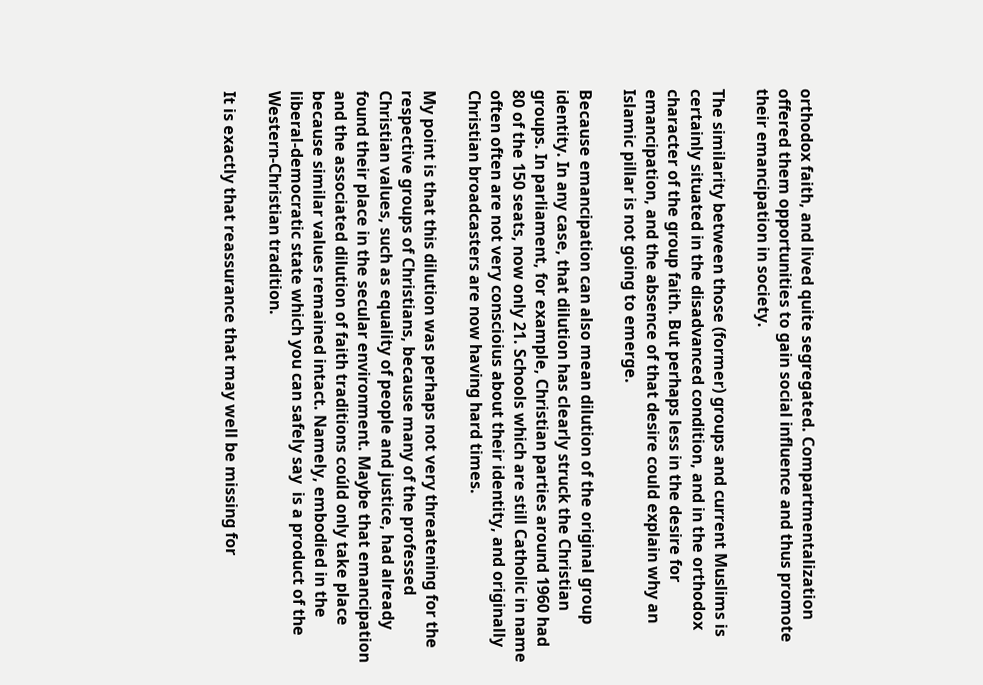orthodox faith, and lived quite segregated. Compartmentalization offered them opportunities to gain social influence and thus promote their emancipation in society.

The similarity between those (former) groups and current Muslims is certainly situated in the disadvanced condition, and in the orthodox character of the group faith. But perhaps less in the desire for emancipation, and the absence of that desire could explain why an Islamic pillar is not going to emerge.

Because emancipation can also mean dilution of the original group identity. In any case, that dilution has clearly struck the Christian groups. In parliament, for example, Christian parties around 1960 had 80 of the 150 seats, now only 21. Schools which are still Catholic in name often often are not very conscioius about their identity, and originally Christian broadcasters are now having hard times.

My point is that this dilution was perhaps not very threatening for the respective groups of Christians, because many of the professed Christian values, such as equality of people and justice, had already found their place in the secular environment. Maybe that emancipation and the associated dilution of faith traditions coúld only take place because similar values remained intact. Namely, embodied in the liberal-democratic state which you can safely say  is a product of the Western-Christian tradition.

It is exactly that reassurance that may well be missing for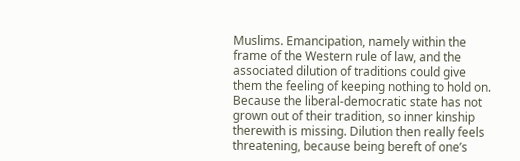Muslims. Emancipation, namely within the frame of the Western rule of law, and the associated dilution of traditions could give them the feeling of keeping nothing to hold on. Because the liberal-democratic state has not grown out of their tradition, so inner kinship therewith is missing. Dilution then really feels threatening, because being bereft of one’s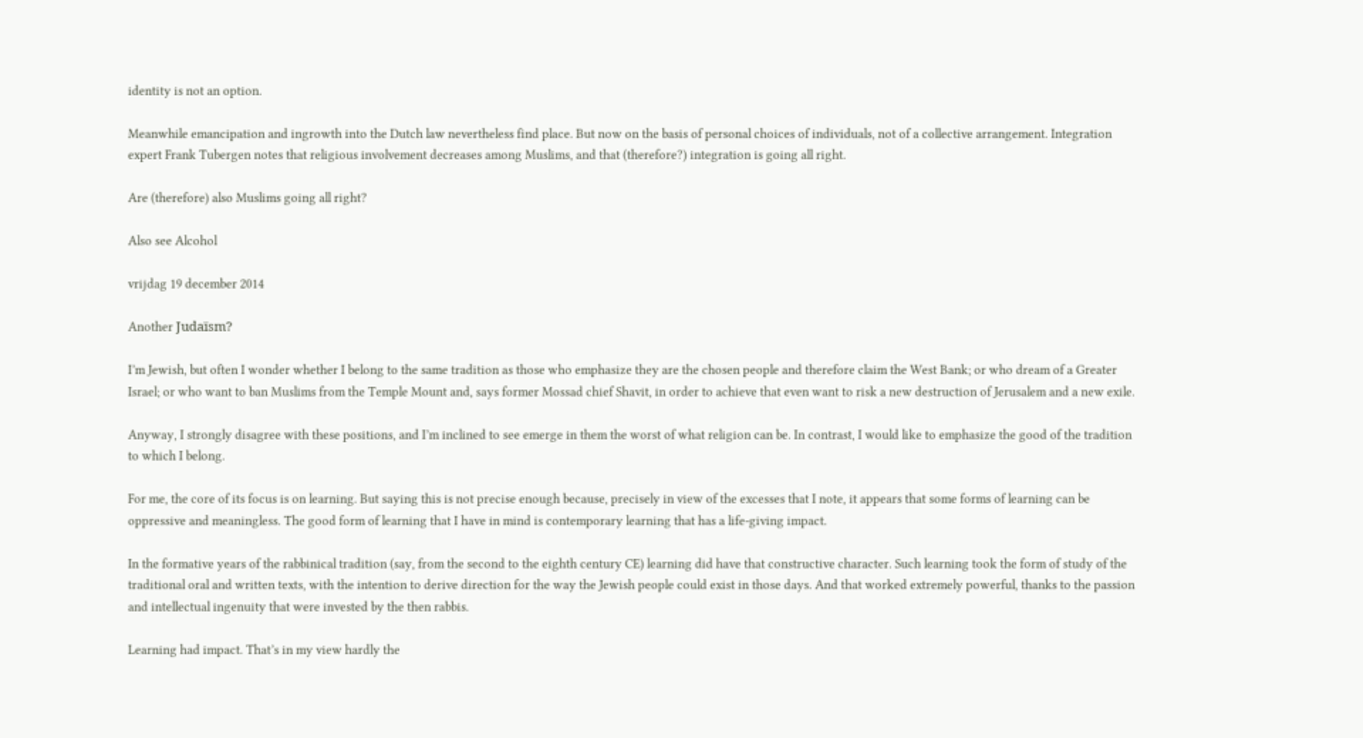identity is not an option.

Meanwhile emancipation and ingrowth into the Dutch law nevertheless find place. But now on the basis of personal choices of individuals, not of a collective arrangement. Integration expert Frank Tubergen notes that religious involvement decreases among Muslims, and that (therefore?) integration is going all right.

Are (therefore) also Muslims going all right?

Also see Alcohol

vrijdag 19 december 2014

Another Judaïsm?

I’m Jewish, but often I wonder whether I belong to the same tradition as those who emphasize they are the chosen people and therefore claim the West Bank; or who dream of a Greater Israel; or who want to ban Muslims from the Temple Mount and, says former Mossad chief Shavit, in order to achieve that even want to risk a new destruction of Jerusalem and a new exile.

Anyway, I strongly disagree with these positions, and I’m inclined to see emerge in them the worst of what religion can be. In contrast, I would like to emphasize the good of the tradition to which I belong.

For me, the core of its focus is on learning. But saying this is not precise enough because, precisely in view of the excesses that I note, it appears that some forms of learning can be oppressive and meaningless. The good form of learning that I have in mind is contemporary learning that has a life-giving impact.

In the formative years of the rabbinical tradition (say, from the second to the eighth century CE) learning did have that constructive character. Such learning took the form of study of the traditional oral and written texts, with the intention to derive direction for the way the Jewish people could exist in those days. And that worked extremely powerful, thanks to the passion and intellectual ingenuity that were invested by the then rabbis.

Learning had impact. That’s in my view hardly the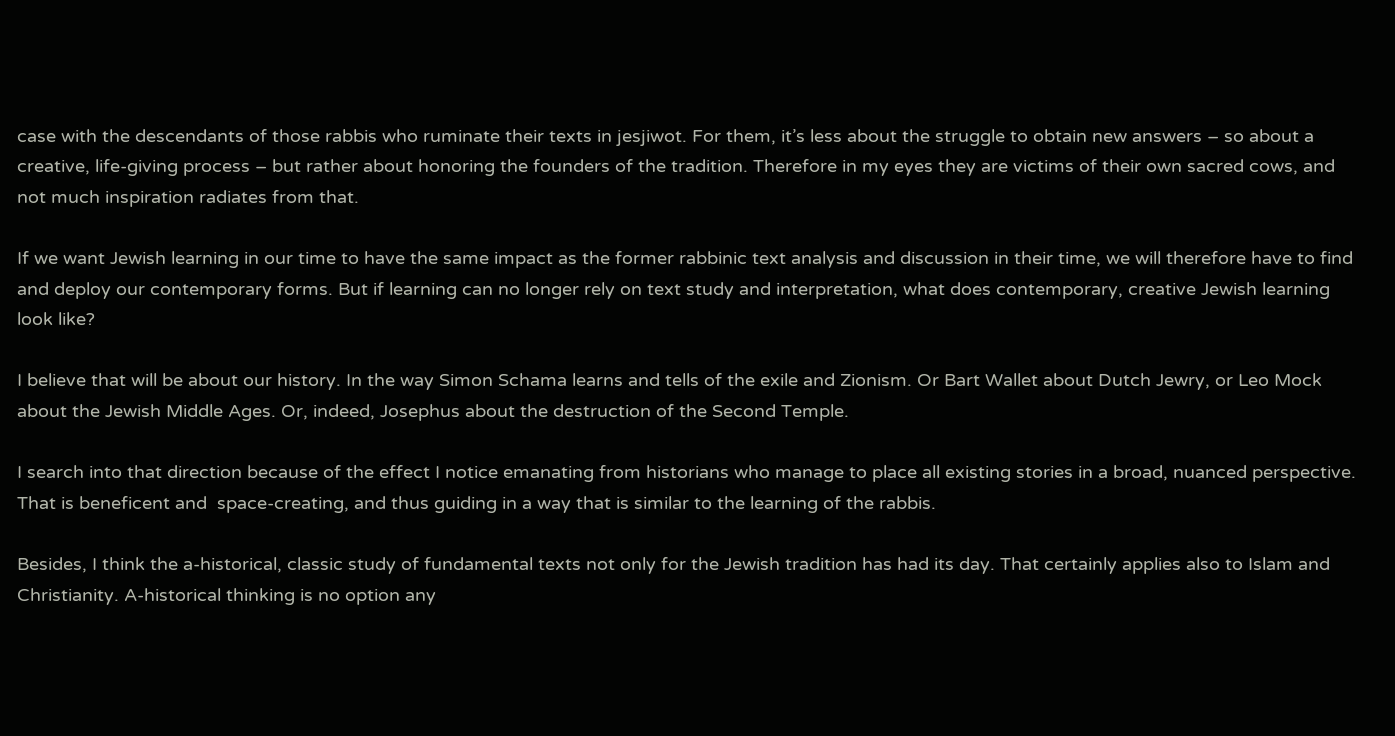case with the descendants of those rabbis who ruminate their texts in jesjiwot. For them, it’s less about the struggle to obtain new answers – so about a creative, life-giving process – but rather about honoring the founders of the tradition. Therefore in my eyes they are victims of their own sacred cows, and not much inspiration radiates from that.

If we want Jewish learning in our time to have the same impact as the former rabbinic text analysis and discussion in their time, we will therefore have to find and deploy our contemporary forms. But if learning can no longer rely on text study and interpretation, what does contemporary, creative Jewish learning look like?

I believe that will be about our history. In the way Simon Schama learns and tells of the exile and Zionism. Or Bart Wallet about Dutch Jewry, or Leo Mock about the Jewish Middle Ages. Or, indeed, Josephus about the destruction of the Second Temple.

I search into that direction because of the effect I notice emanating from historians who manage to place all existing stories in a broad, nuanced perspective. That is beneficent and  space-creating, and thus guiding in a way that is similar to the learning of the rabbis.

Besides, I think the a-historical, classic study of fundamental texts not only for the Jewish tradition has had its day. That certainly applies also to Islam and Christianity. A-historical thinking is no option any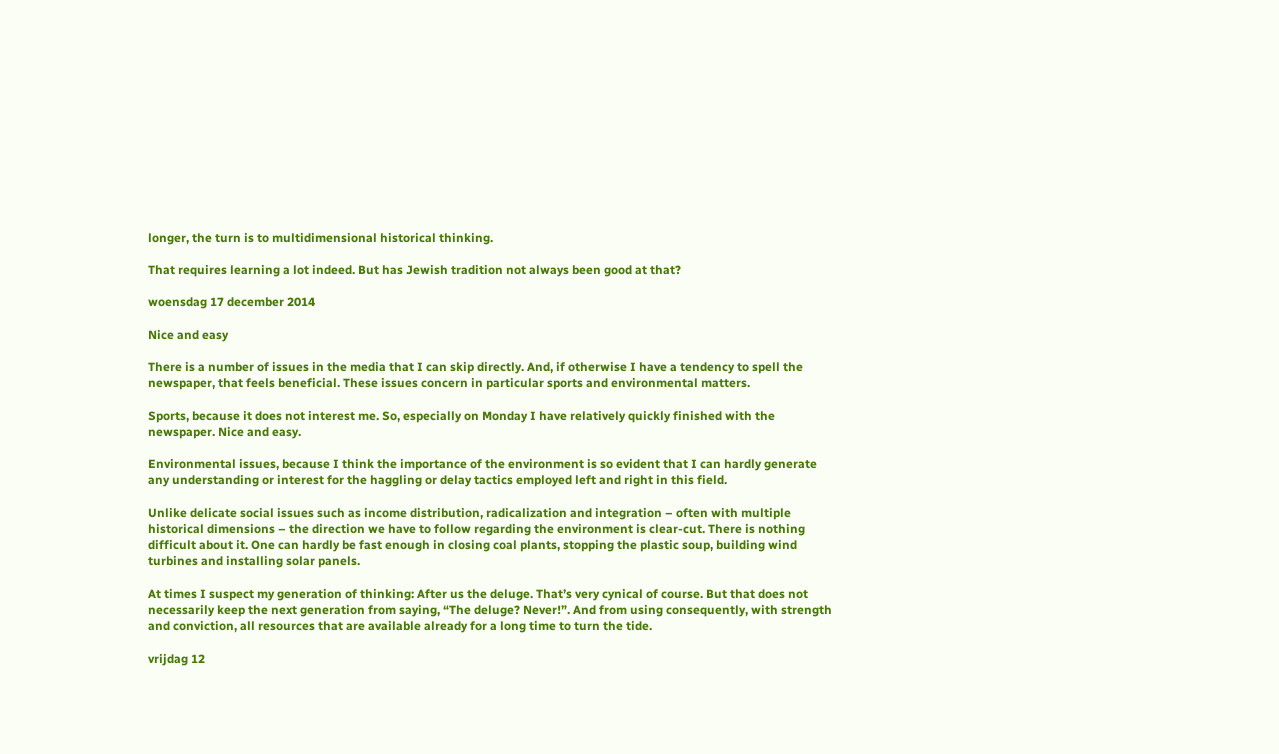longer, the turn is to multidimensional historical thinking.

That requires learning a lot indeed. But has Jewish tradition not always been good at that?

woensdag 17 december 2014

Nice and easy

There is a number of issues in the media that I can skip directly. And, if otherwise I have a tendency to spell the newspaper, that feels beneficial. These issues concern in particular sports and environmental matters.

Sports, because it does not interest me. So, especially on Monday I have relatively quickly finished with the newspaper. Nice and easy.

Environmental issues, because I think the importance of the environment is so evident that I can hardly generate any understanding or interest for the haggling or delay tactics employed left and right in this field.

Unlike delicate social issues such as income distribution, radicalization and integration – often with multiple historical dimensions – the direction we have to follow regarding the environment is clear-cut. There is nothing difficult about it. One can hardly be fast enough in closing coal plants, stopping the plastic soup, building wind turbines and installing solar panels.

At times I suspect my generation of thinking: After us the deluge. That’s very cynical of course. But that does not necessarily keep the next generation from saying, “The deluge? Never!”. And from using consequently, with strength and conviction, all resources that are available already for a long time to turn the tide.

vrijdag 12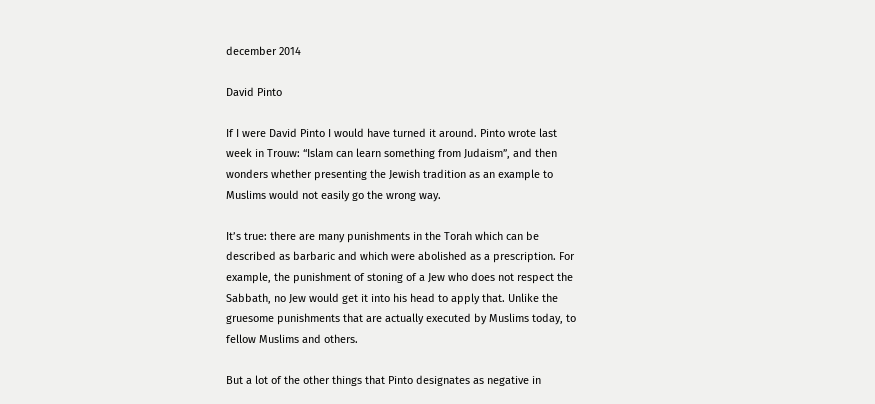december 2014

David Pinto

If I were David Pinto I would have turned it around. Pinto wrote last week in Trouw: “Islam can learn something from Judaism”, and then wonders whether presenting the Jewish tradition as an example to Muslims would not easily go the wrong way.

It’s true: there are many punishments in the Torah which can be described as barbaric and which were abolished as a prescription. For example, the punishment of stoning of a Jew who does not respect the Sabbath, no Jew would get it into his head to apply that. Unlike the gruesome punishments that are actually executed by Muslims today, to fellow Muslims and others.

But a lot of the other things that Pinto designates as negative in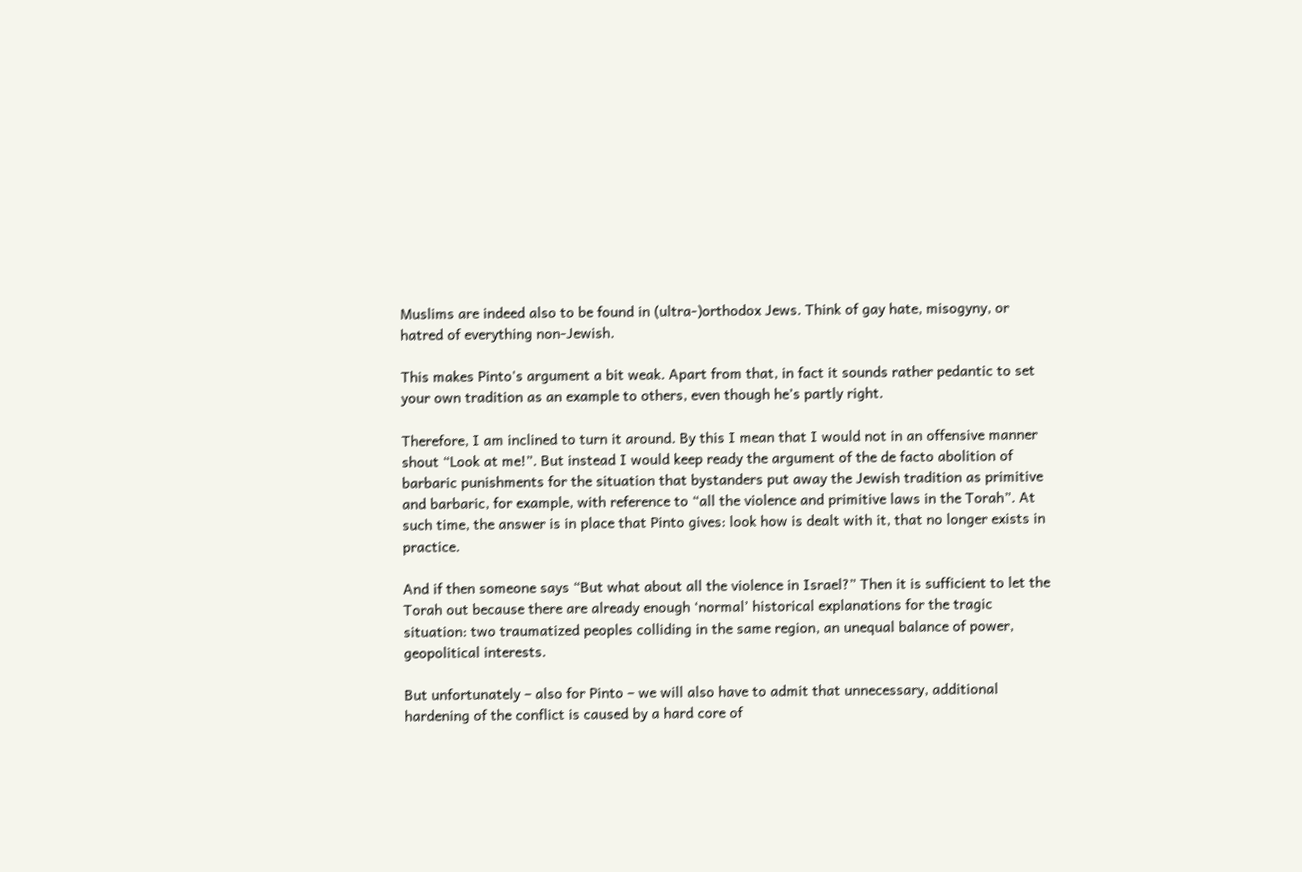Muslims are indeed also to be found in (ultra-)orthodox Jews. Think of gay hate, misogyny, or hatred of everything non-Jewish.

This makes Pinto's argument a bit weak. Apart from that, in fact it sounds rather pedantic to set your own tradition as an example to others, even though he’s partly right.

Therefore, I am inclined to turn it around. By this I mean that I would not in an offensive manner shout “Look at me!”. But instead I would keep ready the argument of the de facto abolition of barbaric punishments for the situation that bystanders put away the Jewish tradition as primitive and barbaric, for example, with reference to “all the violence and primitive laws in the Torah”. At such time, the answer is in place that Pinto gives: look how is dealt with it, that no longer exists in practice.

And if then someone says “But what about all the violence in Israel?” Then it is sufficient to let the Torah out because there are already enough ‘normal’ historical explanations for the tragic situation: two traumatized peoples colliding in the same region, an unequal balance of power, geopolitical interests.

But unfortunately – also for Pinto – we will also have to admit that unnecessary, additional hardening of the conflict is caused by a hard core of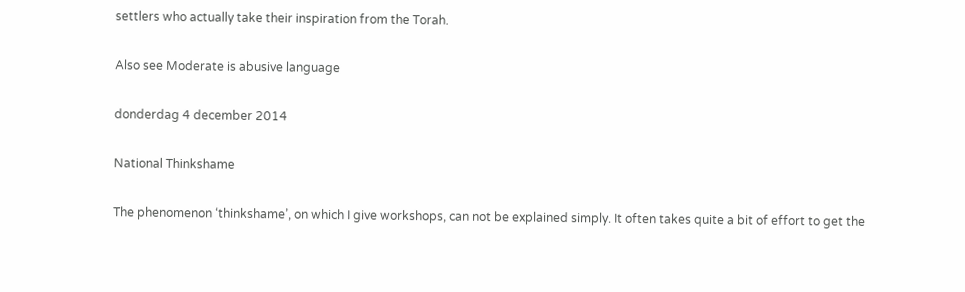settlers who actually take their inspiration from the Torah.

Also see Moderate is abusive language

donderdag 4 december 2014

National Thinkshame

The phenomenon ‘thinkshame’, on which I give workshops, can not be explained simply. It often takes quite a bit of effort to get the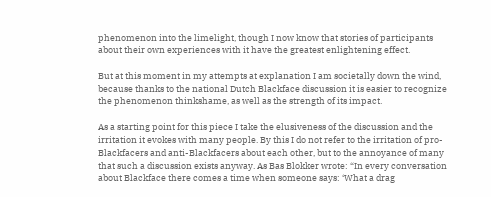phenomenon into the limelight, though I now know that stories of participants about their own experiences with it have the greatest enlightening effect.

But at this moment in my attempts at explanation I am societally down the wind, because thanks to the national Dutch Blackface discussion it is easier to recognize the phenomenon thinkshame, as well as the strength of its impact.

As a starting point for this piece I take the elusiveness of the discussion and the irritation it evokes with many people. By this I do not refer to the irritation of pro-Blackfacers and anti-Blackfacers about each other, but to the annoyance of many that such a discussion exists anyway. As Bas Blokker wrote: “In every conversation about Blackface there comes a time when someone says: ‘What a drag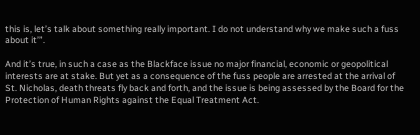this is, let’s talk about something really important. I do not understand why we make such a fuss about it’”.

And it’s true, in such a case as the Blackface issue no major financial, economic or geopolitical interests are at stake. But yet as a consequence of the fuss people are arrested at the arrival of St. Nicholas, death threats fly back and forth, and the issue is being assessed by the Board for the Protection of Human Rights against the Equal Treatment Act.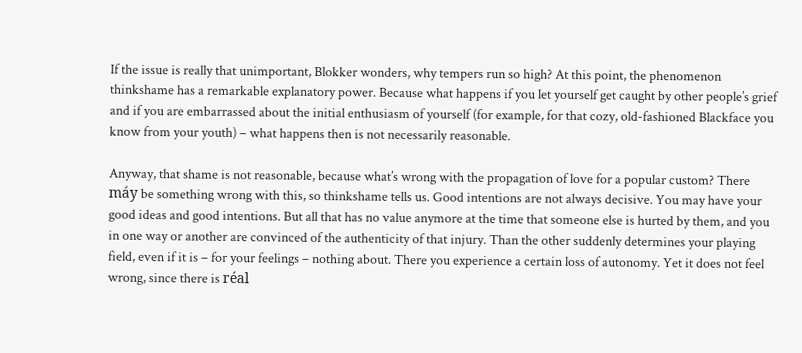If the issue is really that unimportant, Blokker wonders, why tempers run so high? At this point, the phenomenon thinkshame has a remarkable explanatory power. Because what happens if you let yourself get caught by other people’s grief and if you are embarrassed about the initial enthusiasm of yourself (for example, for that cozy, old-fashioned Blackface you know from your youth) – what happens then is not necessarily reasonable.

Anyway, that shame is not reasonable, because what’s wrong with the propagation of love for a popular custom? There máy be something wrong with this, so thinkshame tells us. Good intentions are not always decisive. You may have your good ideas and good intentions. But all that has no value anymore at the time that someone else is hurted by them, and you in one way or another are convinced of the authenticity of that injury. Than the other suddenly determines your playing field, even if it is – for your feelings – nothing about. There you experience a certain loss of autonomy. Yet it does not feel wrong, since there is réal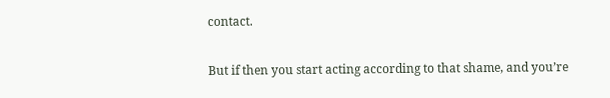contact.

But if then you start acting according to that shame, and you’re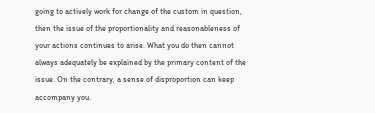going to actively work for change of the custom in question, then the issue of the proportionality and reasonableness of your actions continues to arise. What you do then cannot always adequately be explained by the primary content of the issue. On the contrary, a sense of disproportion can keep accompany you.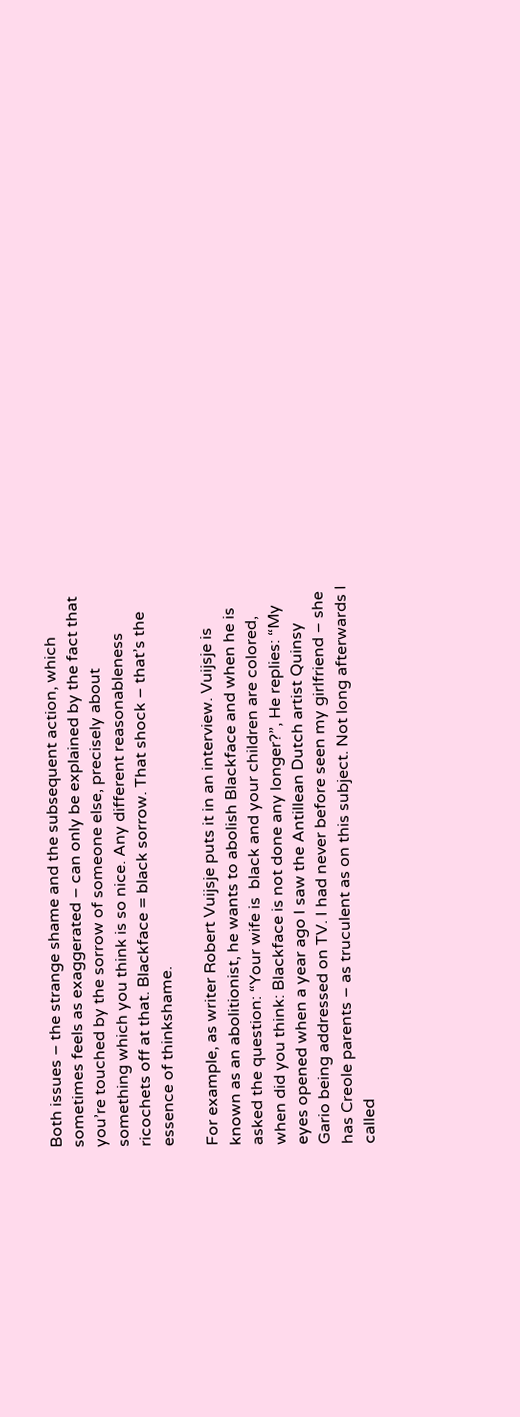Both issues – the strange shame and the subsequent action, which sometimes feels as exaggerated – can only be explained by the fact that you’re touched by the sorrow of someone else, precisely about something which you think is so nice. Any different reasonableness ricochets off at that. Blackface = black sorrow. That shock – that’s the essence of thinkshame.

For example, as writer Robert Vuijsje puts it in an interview. Vuijsje is known as an abolitionist, he wants to abolish Blackface and when he is asked the question: “Your wife is  black and your children are colored, when did you think: Blackface is not done any longer?”, He replies: “My eyes opened when a year ago I saw the Antillean Dutch artist Quinsy Gario being addressed on TV. I had never before seen my girlfriend – she has Creole parents – as truculent as on this subject. Not long afterwards I called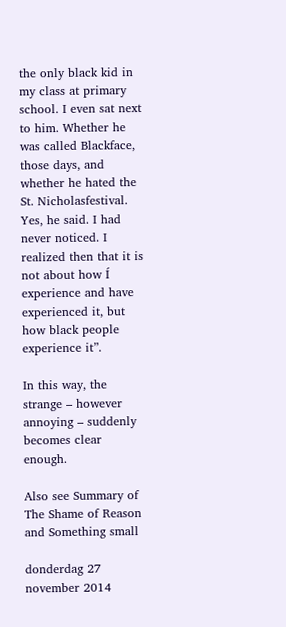the only black kid in my class at primary school. I even sat next to him. Whether he was called Blackface, those days, and whether he hated the St. Nicholasfestival. Yes, he said. I had never noticed. I realized then that it is not about how Í experience and have experienced it, but how black people experience it”.

In this way, the strange – however annoying – suddenly becomes clear enough.

Also see Summary of The Shame of Reason and Something small

donderdag 27 november 2014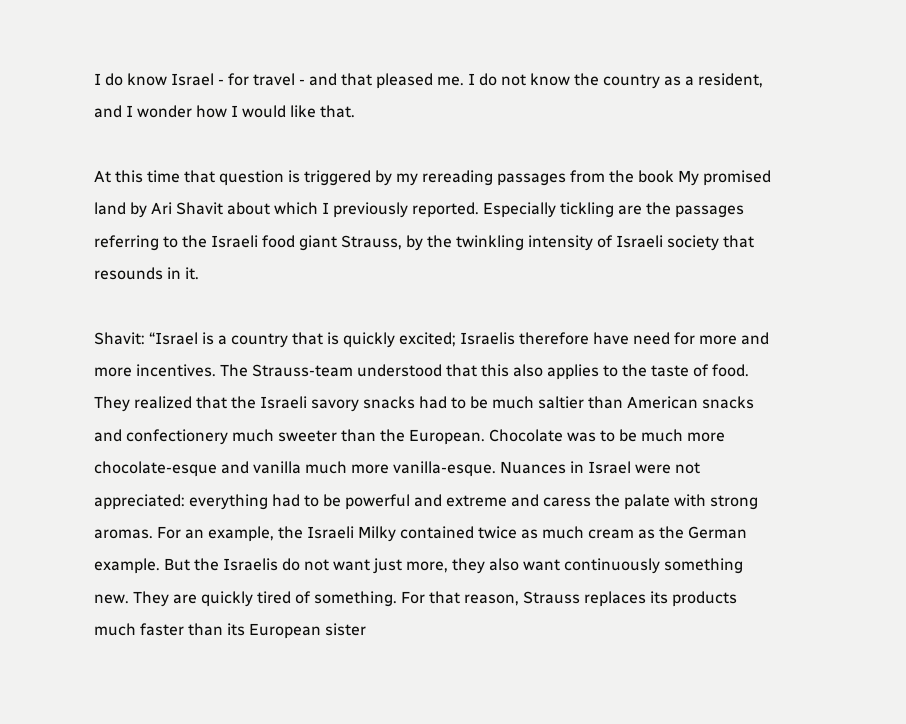I do know Israel - for travel - and that pleased me. I do not know the country as a resident, and I wonder how I would like that.

At this time that question is triggered by my rereading passages from the book My promised land by Ari Shavit about which I previously reported. Especially tickling are the passages referring to the Israeli food giant Strauss, by the twinkling intensity of Israeli society that resounds in it.

Shavit: “Israel is a country that is quickly excited; Israelis therefore have need for more and more incentives. The Strauss-team understood that this also applies to the taste of food. They realized that the Israeli savory snacks had to be much saltier than American snacks and confectionery much sweeter than the European. Chocolate was to be much more chocolate-esque and vanilla much more vanilla-esque. Nuances in Israel were not appreciated: everything had to be powerful and extreme and caress the palate with strong aromas. For an example, the Israeli Milky contained twice as much cream as the German example. But the Israelis do not want just more, they also want continuously something new. They are quickly tired of something. For that reason, Strauss replaces its products much faster than its European sister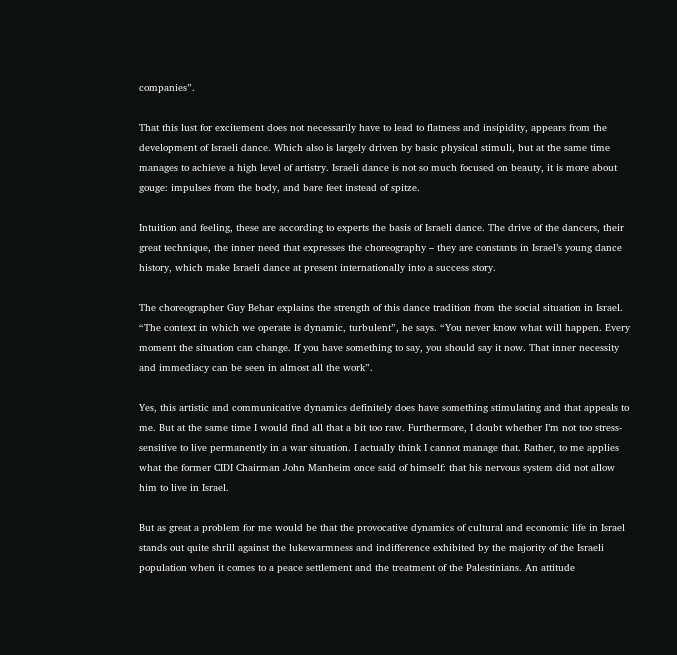companies”.

That this lust for excitement does not necessarily have to lead to flatness and insipidity, appears from the development of Israeli dance. Which also is largely driven by basic physical stimuli, but at the same time manages to achieve a high level of artistry. Israeli dance is not so much focused on beauty, it is more about gouge: impulses from the body, and bare feet instead of spitze.

Intuition and feeling, these are according to experts the basis of Israeli dance. The drive of the dancers, their great technique, the inner need that expresses the choreography – they are constants in Israel’s young dance history, which make Israeli dance at present internationally into a success story.

The choreographer Guy Behar explains the strength of this dance tradition from the social situation in Israel. “The context in which we operate is dynamic, turbulent”, he says. “You never know what will happen. Every moment the situation can change. If you have something to say, you should say it now. That inner necessity and immediacy can be seen in almost all the work”.

Yes, this artistic and communicative dynamics definitely does have something stimulating and that appeals to me. But at the same time I would find all that a bit too raw. Furthermore, I doubt whether I’m not too stress-sensitive to live permanently in a war situation. I actually think I cannot manage that. Rather, to me applies what the former CIDI Chairman John Manheim once said of himself: that his nervous system did not allow him to live in Israel.

But as great a problem for me would be that the provocative dynamics of cultural and economic life in Israel stands out quite shrill against the lukewarmness and indifference exhibited by the majority of the Israeli population when it comes to a peace settlement and the treatment of the Palestinians. An attitude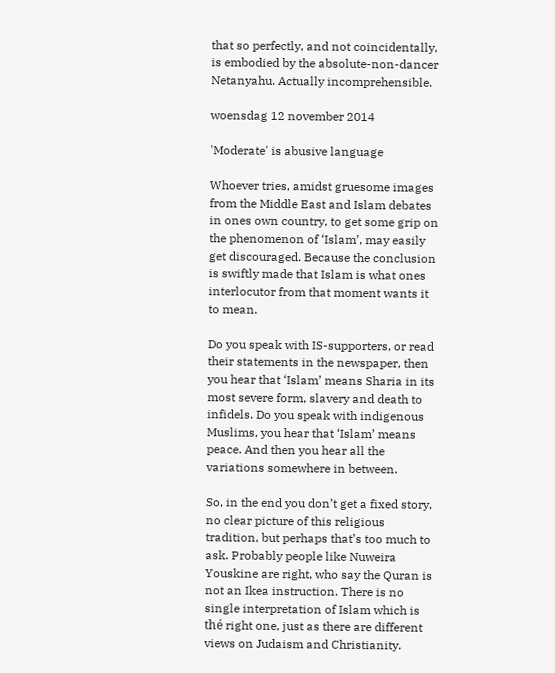that so perfectly, and not coincidentally, is embodied by the absolute-non-dancer Netanyahu. Actually incomprehensible.

woensdag 12 november 2014

'Moderate' is abusive language

Whoever tries, amidst gruesome images from the Middle East and Islam debates in ones own country, to get some grip on the phenomenon of ‘Islam’, may easily get discouraged. Because the conclusion is swiftly made that Islam is what ones interlocutor from that moment wants it to mean.

Do you speak with IS-supporters, or read their statements in the newspaper, then you hear that ‘Islam’ means Sharia in its most severe form, slavery and death to infidels. Do you speak with indigenous Muslims, you hear that ‘Islam’ means peace. And then you hear all the variations somewhere in between.

So, in the end you don’t get a fixed story, no clear picture of this religious tradition, but perhaps that’s too much to ask. Probably people like Nuweira Youskine are right, who say the Quran is not an Ikea instruction. There is no single interpretation of Islam which is thé right one, just as there are different views on Judaism and Christianity.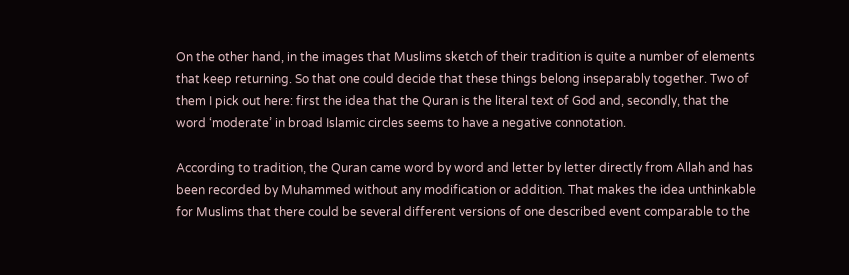On the other hand, in the images that Muslims sketch of their tradition is quite a number of elements that keep returning. So that one could decide that these things belong inseparably together. Two of them I pick out here: first the idea that the Quran is the literal text of God and, secondly, that the word ‘moderate’ in broad Islamic circles seems to have a negative connotation.

According to tradition, the Quran came word by word and letter by letter directly from Allah and has been recorded by Muhammed without any modification or addition. That makes the idea unthinkable for Muslims that there could be several different versions of one described event comparable to the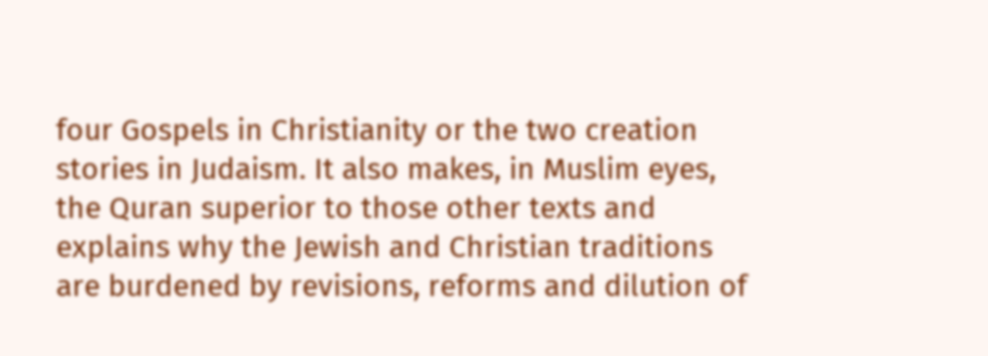four Gospels in Christianity or the two creation stories in Judaism. It also makes, in Muslim eyes, the Quran superior to those other texts and explains why the Jewish and Christian traditions are burdened by revisions, reforms and dilution of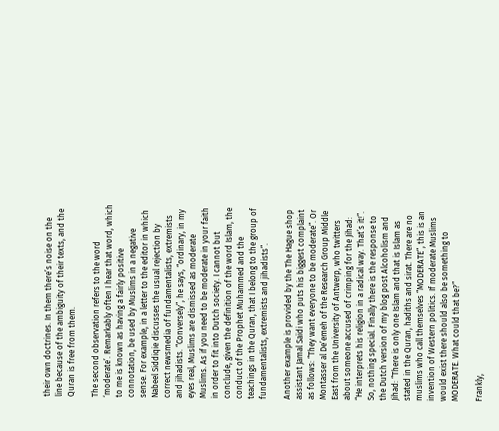their own doctrines. In them there’s noise on the line because of the ambiguity of their texts, and the Quran is free from them.

The second observation refers to the word ‘moderate’. Remarkably often I hear that word, which to me is known as having a fairly positive connotation, be used by Muslims in a negative sense. For example, in a letter to the editor in which Nabeel Siddiqie discusses the usual rejection by correct newsmedia of fundamentalists, extremists and jihadists. “Conversely”, he says, “ordinary, in my eyes real, Muslims are dismissed as moderate Muslims. As if you need to be moderate in your faith in order to fit into Dutch society. I cannot but conclude, given the definition of the word Islam, the conduct of the Prophet Muhammed and the teachings in the Quran, that I belong to the group of fundamentalists, extremists and jihadists”.

Another example is provided by the The Hague shop assistant Jamal Saïdi who puts his biggest complaint as follows: “They want everyone to be moderate”. Or Montasser al De’emeh of the Research Group Middle East from the University of Antwerp, who twitters about someone accused of crimping for the Jihad: “He interprets his religion in a radical way. That’s it!”. So, nothing special. Finally there is the response to the Dutch version of my blog post Alcoholism and Jihad: “There is only one Islam and that is Islam as stated in the Quran, hadiths and sirat. There are no muslims who call themselves “MODERATE”, this is an invention of Western politics. If moderate Muslims would exist there should also be something to MODERATE. What could that be?”

Frankly,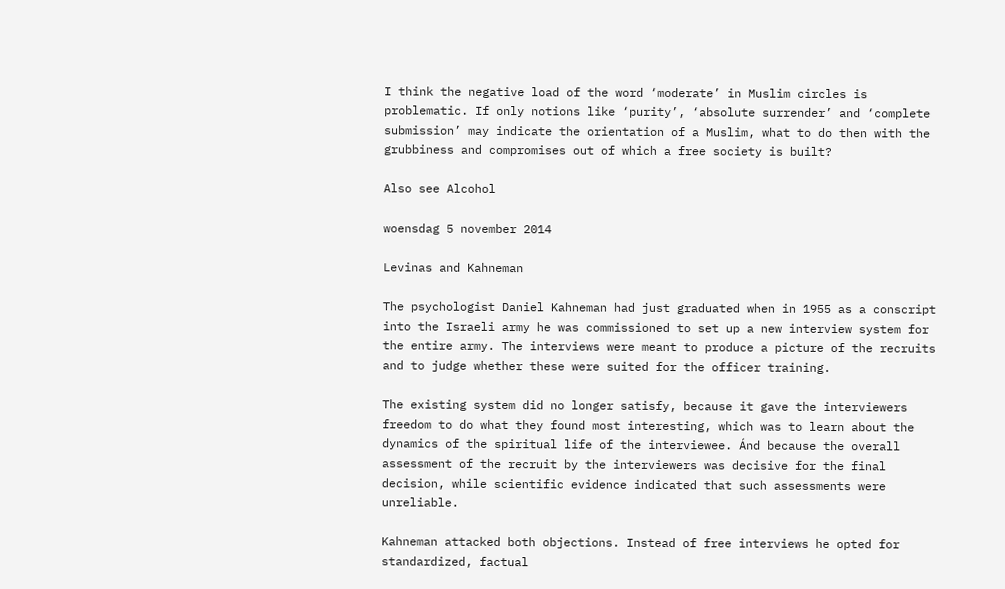I think the negative load of the word ‘moderate’ in Muslim circles is problematic. If only notions like ‘purity’, ‘absolute surrender’ and ‘complete submission’ may indicate the orientation of a Muslim, what to do then with the grubbiness and compromises out of which a free society is built?

Also see Alcohol

woensdag 5 november 2014

Levinas and Kahneman

The psychologist Daniel Kahneman had just graduated when in 1955 as a conscript into the Israeli army he was commissioned to set up a new interview system for the entire army. The interviews were meant to produce a picture of the recruits and to judge whether these were suited for the officer training.

The existing system did no longer satisfy, because it gave the interviewers freedom to do what they found most interesting, which was to learn about the dynamics of the spiritual life of the interviewee. Ánd because the overall assessment of the recruit by the interviewers was decisive for the final decision, while scientific evidence indicated that such assessments were unreliable.

Kahneman attacked both objections. Instead of free interviews he opted for standardized, factual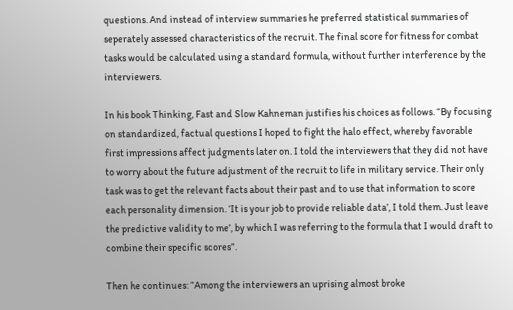questions. And instead of interview summaries he preferred statistical summaries of seperately assessed characteristics of the recruit. The final score for fitness for combat tasks would be calculated using a standard formula, without further interference by the interviewers.

In his book Thinking, Fast and Slow Kahneman justifies his choices as follows. “By focusing on standardized, factual questions I hoped to fight the halo effect, whereby favorable first impressions affect judgments later on. I told the interviewers that they did not have to worry about the future adjustment of the recruit to life in military service. Their only task was to get the relevant facts about their past and to use that information to score each personality dimension. ‘It is your job to provide reliable data’, I told them. Just leave the predictive validity to me’, by which I was referring to the formula that I would draft to combine their specific scores”.

Then he continues: “Among the interviewers an uprising almost broke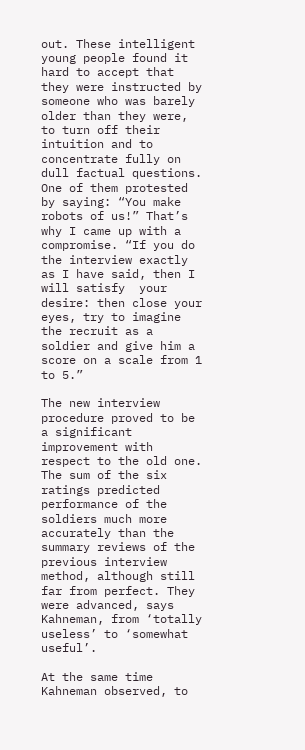out. These intelligent young people found it hard to accept that they were instructed by someone who was barely older than they were, to turn off their intuition and to concentrate fully on dull factual questions. One of them protested by saying: “You make robots of us!” That’s why I came up with a compromise. “If you do the interview exactly as I have said, then I will satisfy  your desire: then close your eyes, try to imagine the recruit as a soldier and give him a score on a scale from 1 to 5.”

The new interview procedure proved to be a significant improvement with respect to the old one. The sum of the six ratings predicted performance of the soldiers much more accurately than the summary reviews of the previous interview method, although still far from perfect. They were advanced, says Kahneman, from ‘totally useless’ to ‘somewhat useful’.

At the same time Kahneman observed, to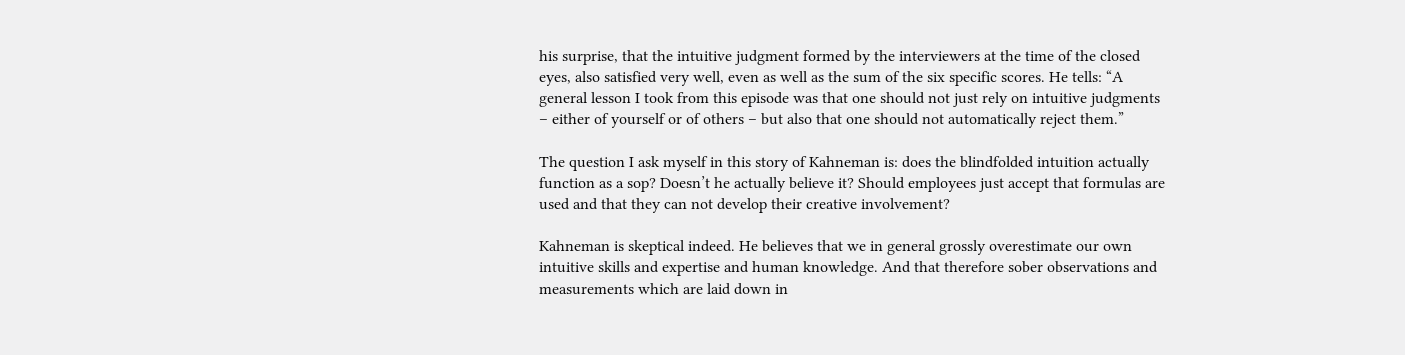his surprise, that the intuitive judgment formed by the interviewers at the time of the closed eyes, also satisfied very well, even as well as the sum of the six specific scores. He tells: “A general lesson I took from this episode was that one should not just rely on intuitive judgments – either of yourself or of others – but also that one should not automatically reject them.”

The question I ask myself in this story of Kahneman is: does the blindfolded intuition actually  function as a sop? Doesn’t he actually believe it? Should employees just accept that formulas are used and that they can not develop their creative involvement?

Kahneman is skeptical indeed. He believes that we in general grossly overestimate our own intuitive skills and expertise and human knowledge. And that therefore sober observations and measurements which are laid down in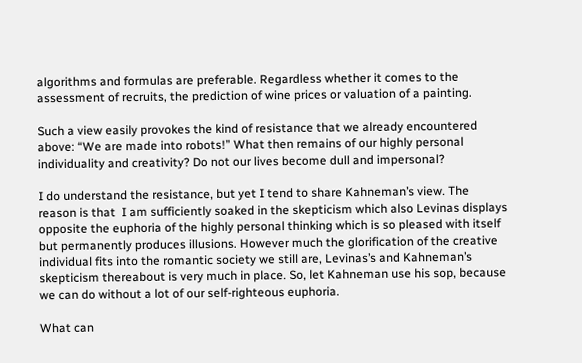algorithms and formulas are preferable. Regardless whether it comes to the assessment of recruits, the prediction of wine prices or valuation of a painting.

Such a view easily provokes the kind of resistance that we already encountered above: “We are made into robots!” What then remains of our highly personal individuality and creativity? Do not our lives become dull and impersonal?

I do understand the resistance, but yet I tend to share Kahneman’s view. The reason is that  I am sufficiently soaked in the skepticism which also Levinas displays opposite the euphoria of the highly personal thinking which is so pleased with itself but permanently produces illusions. However much the glorification of the creative individual fits into the romantic society we still are, Levinas’s and Kahneman’s skepticism thereabout is very much in place. So, let Kahneman use his sop, because we can do without a lot of our self-righteous euphoria.

What can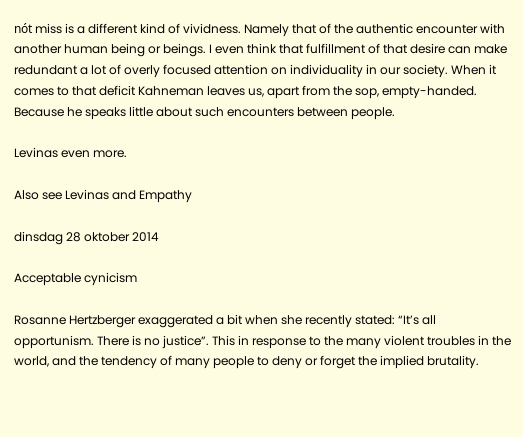nót miss is a different kind of vividness. Namely that of the authentic encounter with another human being or beings. I even think that fulfillment of that desire can make redundant a lot of overly focused attention on individuality in our society. When it comes to that deficit Kahneman leaves us, apart from the sop, empty-handed. Because he speaks little about such encounters between people.

Levinas even more.

Also see Levinas and Empathy

dinsdag 28 oktober 2014

Acceptable cynicism

Rosanne Hertzberger exaggerated a bit when she recently stated: “It’s all opportunism. There is no justice”. This in response to the many violent troubles in the world, and the tendency of many people to deny or forget the implied brutality.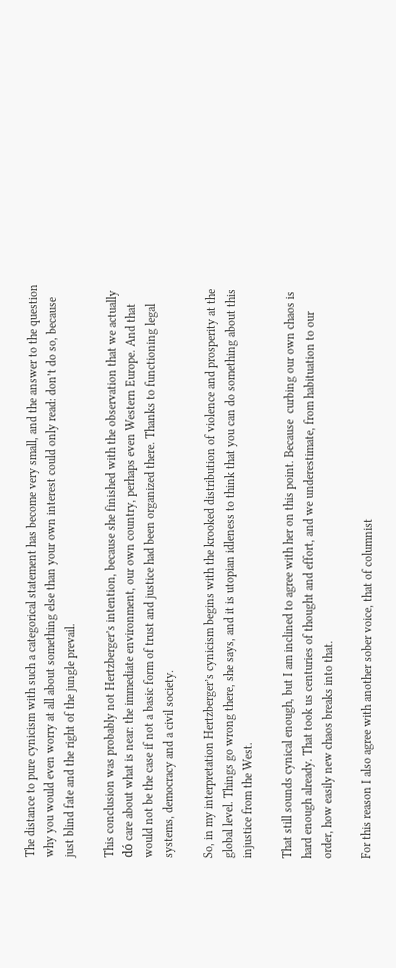The distance to pure cynicism with such a categorical statement has become very small, and the answer to the question why you would even worry at all about something else than your own interest could only read: don’t do so, because just blind fate and the right of the jungle prevail.

This conclusion was probably not Hertzberger’s intention, because she finished with the observation that we actually dó care about what is near: the immediate environment, our own country, perhaps even Western Europe. And that would not be the case if not a basic form of trust and justice had been organized there. Thanks to functioning legal systems, democracy and a civil society.

So, in my interpretation Hertzberger’s cynicism begins with the krooked distribution of violence and prosperity at the global level. Things go wrong there, she says, and it is utopian idleness to think that you can do something about this injustice from the West.

That still sounds cynical enough, but I am inclined to agree with her on this point. Because  curbing our own chaos is hard enough already. That took us centuries of thought and effort, and we underestimate, from habituation to our order, how easily new chaos breaks into that.

For this reason I also agree with another sober voice, that of columnist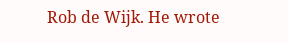Rob de Wijk. He wrote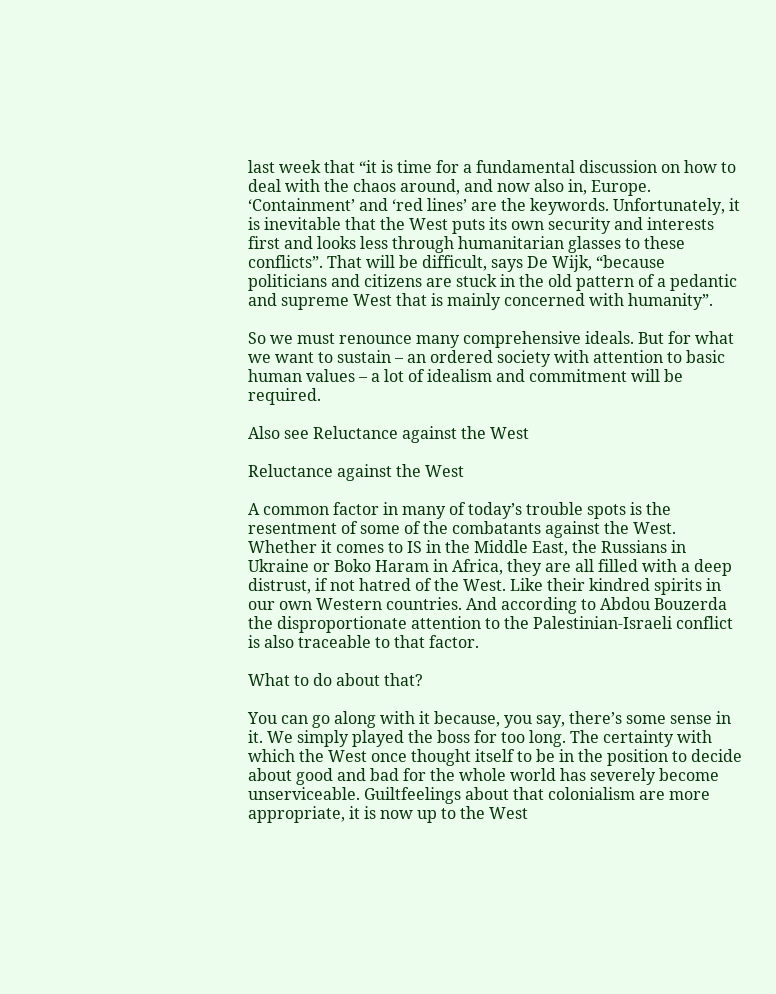last week that “it is time for a fundamental discussion on how to deal with the chaos around, and now also in, Europe. ‘Containment’ and ‘red lines’ are the keywords. Unfortunately, it is inevitable that the West puts its own security and interests first and looks less through humanitarian glasses to these conflicts”. That will be difficult, says De Wijk, “because politicians and citizens are stuck in the old pattern of a pedantic and supreme West that is mainly concerned with humanity”.

So we must renounce many comprehensive ideals. But for what we want to sustain – an ordered society with attention to basic human values – a lot of idealism and commitment will be required.

Also see Reluctance against the West

Reluctance against the West

A common factor in many of today’s trouble spots is the resentment of some of the combatants against the West. Whether it comes to IS in the Middle East, the Russians in Ukraine or Boko Haram in Africa, they are all filled with a deep distrust, if not hatred of the West. Like their kindred spirits in our own Western countries. And according to Abdou Bouzerda the disproportionate attention to the Palestinian-Israeli conflict is also traceable to that factor.

What to do about that?

You can go along with it because, you say, there’s some sense in it. We simply played the boss for too long. The certainty with which the West once thought itself to be in the position to decide about good and bad for the whole world has severely become unserviceable. Guiltfeelings about that colonialism are more appropriate, it is now up to the West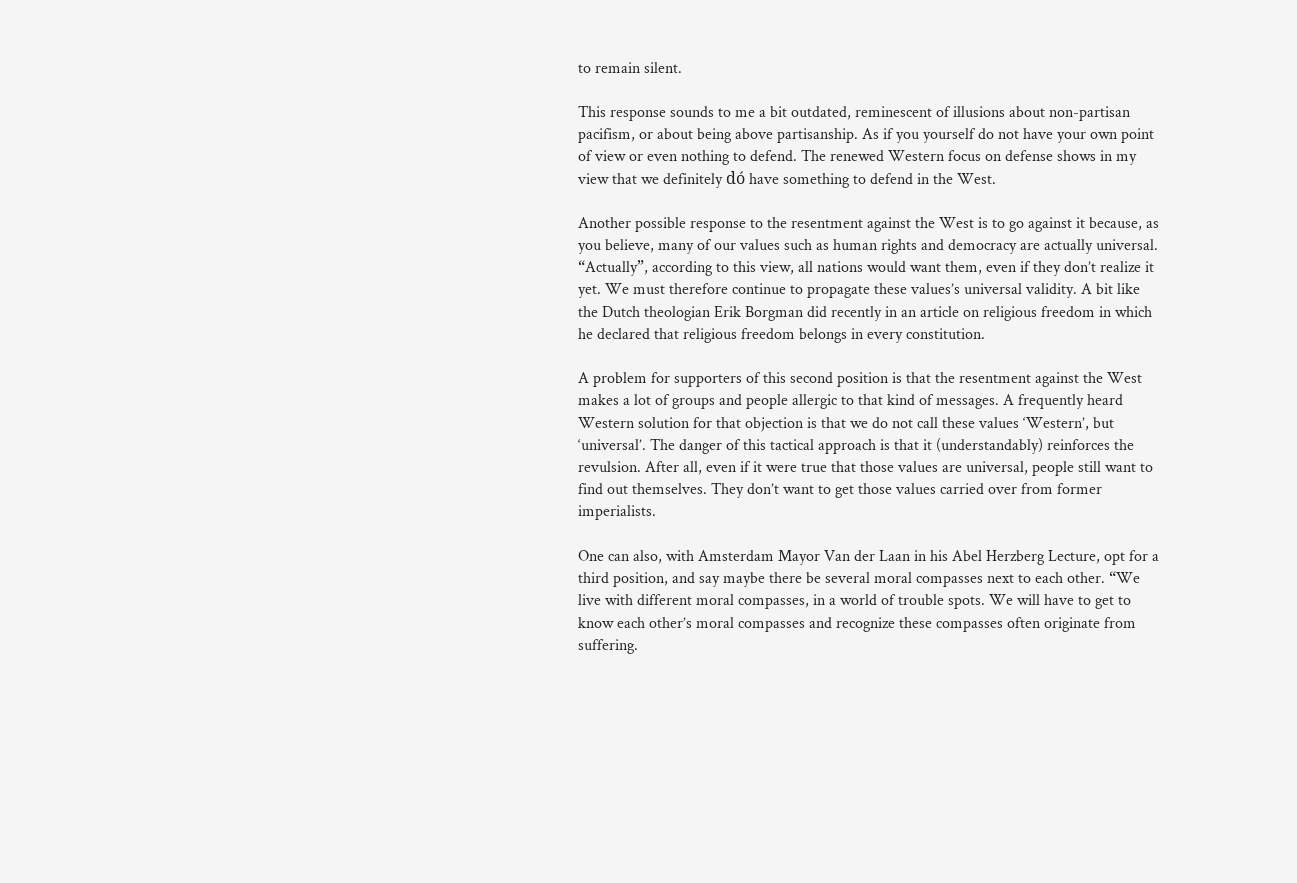to remain silent.

This response sounds to me a bit outdated, reminescent of illusions about non-partisan pacifism, or about being above partisanship. As if you yourself do not have your own point of view or even nothing to defend. The renewed Western focus on defense shows in my view that we definitely dó have something to defend in the West.

Another possible response to the resentment against the West is to go against it because, as you believe, many of our values such as human rights and democracy are actually universal. “Actually”, according to this view, all nations would want them, even if they don’t realize it yet. We must therefore continue to propagate these values’s universal validity. A bit like the Dutch theologian Erik Borgman did recently in an article on religious freedom in which he declared that religious freedom belongs in every constitution.

A problem for supporters of this second position is that the resentment against the West makes a lot of groups and people allergic to that kind of messages. A frequently heard Western solution for that objection is that we do not call these values ‘Western’, but ‘universal’. The danger of this tactical approach is that it (understandably) reinforces the revulsion. After all, even if it were true that those values are universal, people still want to find out themselves. They don’t want to get those values carried over from former imperialists.

One can also, with Amsterdam Mayor Van der Laan in his Abel Herzberg Lecture, opt for a third position, and say maybe there be several moral compasses next to each other. “We live with different moral compasses, in a world of trouble spots. We will have to get to know each other’s moral compasses and recognize these compasses often originate from suffering.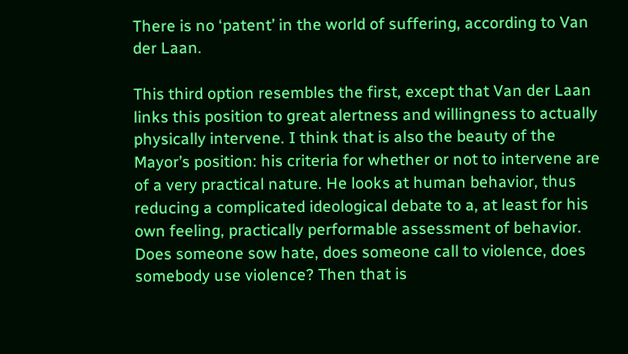There is no ‘patent’ in the world of suffering, according to Van der Laan.

This third option resembles the first, except that Van der Laan links this position to great alertness and willingness to actually physically intervene. I think that is also the beauty of the Mayor’s position: his criteria for whether or not to intervene are of a very practical nature. He looks at human behavior, thus reducing a complicated ideological debate to a, at least for his own feeling, practically performable assessment of behavior. Does someone sow hate, does someone call to violence, does somebody use violence? Then that is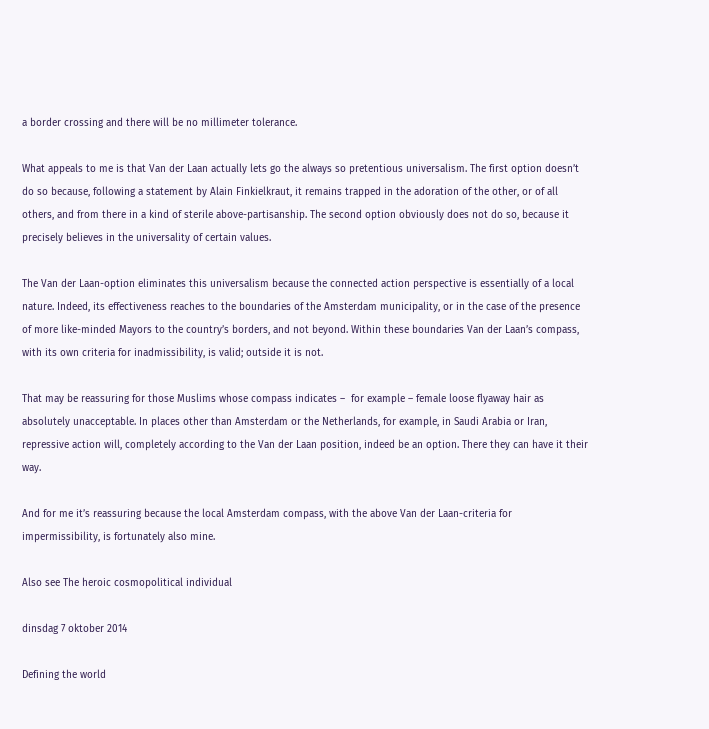a border crossing and there will be no millimeter tolerance.

What appeals to me is that Van der Laan actually lets go the always so pretentious universalism. The first option doesn’t do so because, following a statement by Alain Finkielkraut, it remains trapped in the adoration of the other, or of all others, and from there in a kind of sterile above-partisanship. The second option obviously does not do so, because it precisely believes in the universality of certain values.

The Van der Laan-option eliminates this universalism because the connected action perspective is essentially of a local nature. Indeed, its effectiveness reaches to the boundaries of the Amsterdam municipality, or in the case of the presence of more like-minded Mayors to the country’s borders, and not beyond. Within these boundaries Van der Laan’s compass, with its own criteria for inadmissibility, is valid; outside it is not.

That may be reassuring for those Muslims whose compass indicates –  for example – female loose flyaway hair as absolutely unacceptable. In places other than Amsterdam or the Netherlands, for example, in Saudi Arabia or Iran, repressive action will, completely according to the Van der Laan position, indeed be an option. There they can have it their way.

And for me it’s reassuring because the local Amsterdam compass, with the above Van der Laan-criteria for impermissibility, is fortunately also mine.

Also see The heroic cosmopolitical individual

dinsdag 7 oktober 2014

Defining the world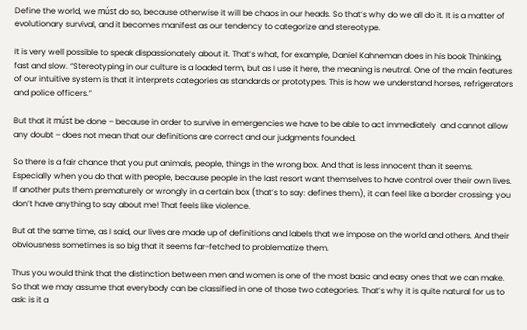Define the world, we múst do so, because otherwise it will be chaos in our heads. So that’s why do we all do it. It is a matter of evolutionary survival, and it becomes manifest as our tendency to categorize and stereotype.

It is very well possible to speak dispassionately about it. That’s what, for example, Daniel Kahneman does in his book Thinking, fast and slow. “Stereotyping in our culture is a loaded term, but as I use it here, the meaning is neutral. One of the main features of our intuitive system is that it interprets categories as standards or prototypes. This is how we understand horses, refrigerators and police officers.”

But that it múst be done – because in order to survive in emergencies we have to be able to act immediately  and cannot allow any doubt – does not mean that our definitions are correct and our judgments founded.

So there is a fair chance that you put animals, people, things in the wrong box. And that is less innocent than it seems. Especially when you do that with people, because people in the last resort want themselves to have control over their own lives. If another puts them prematurely or wrongly in a certain box (that’s to say: defines them), it can feel like a border crossing: you don’t have anything to say about me! That feels like violence.

But at the same time, as I said, our lives are made up of definitions and labels that we impose on the world and others. And their obviousness sometimes is so big that it seems far-fetched to problematize them.

Thus you would think that the distinction between men and women is one of the most basic and easy ones that we can make. So that we may assume that everybody can be classified in one of those two categories. That’s why it is quite natural for us to ask: is it a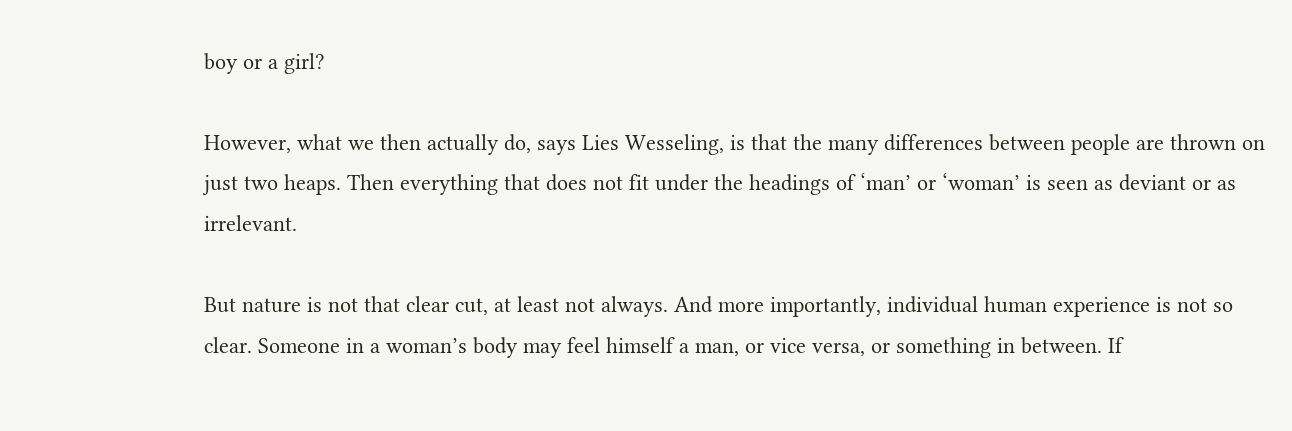boy or a girl?

However, what we then actually do, says Lies Wesseling, is that the many differences between people are thrown on just two heaps. Then everything that does not fit under the headings of ‘man’ or ‘woman’ is seen as deviant or as irrelevant.

But nature is not that clear cut, at least not always. And more importantly, individual human experience is not so clear. Someone in a woman’s body may feel himself a man, or vice versa, or something in between. If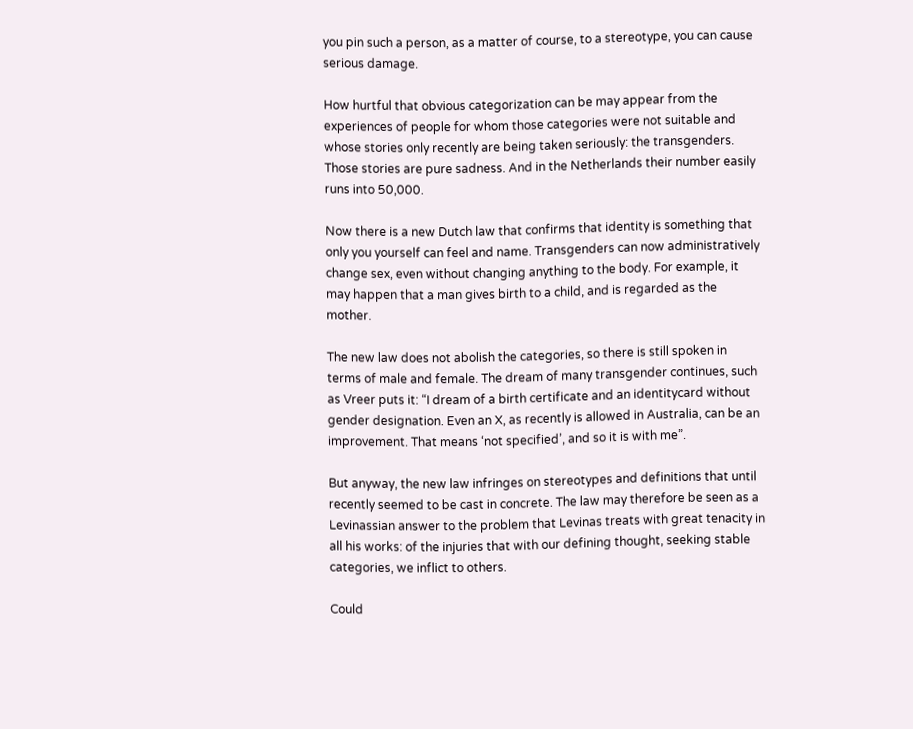you pin such a person, as a matter of course, to a stereotype, you can cause serious damage.

How hurtful that obvious categorization can be may appear from the experiences of people for whom those categories were not suitable and whose stories only recently are being taken seriously: the transgenders. Those stories are pure sadness. And in the Netherlands their number easily runs into 50,000.

Now there is a new Dutch law that confirms that identity is something that only you yourself can feel and name. Transgenders can now administratively change sex, even without changing anything to the body. For example, it may happen that a man gives birth to a child, and is regarded as the mother.

The new law does not abolish the categories, so there is still spoken in terms of male and female. The dream of many transgender continues, such as Vreer puts it: “I dream of a birth certificate and an identitycard without gender designation. Even an X, as recently is allowed in Australia, can be an improvement. That means ‘not specified’, and so it is with me”.

But anyway, the new law infringes on stereotypes and definitions that until recently seemed to be cast in concrete. The law may therefore be seen as a Levinassian answer to the problem that Levinas treats with great tenacity in all his works: of the injuries that with our defining thought, seeking stable categories, we inflict to others.

Could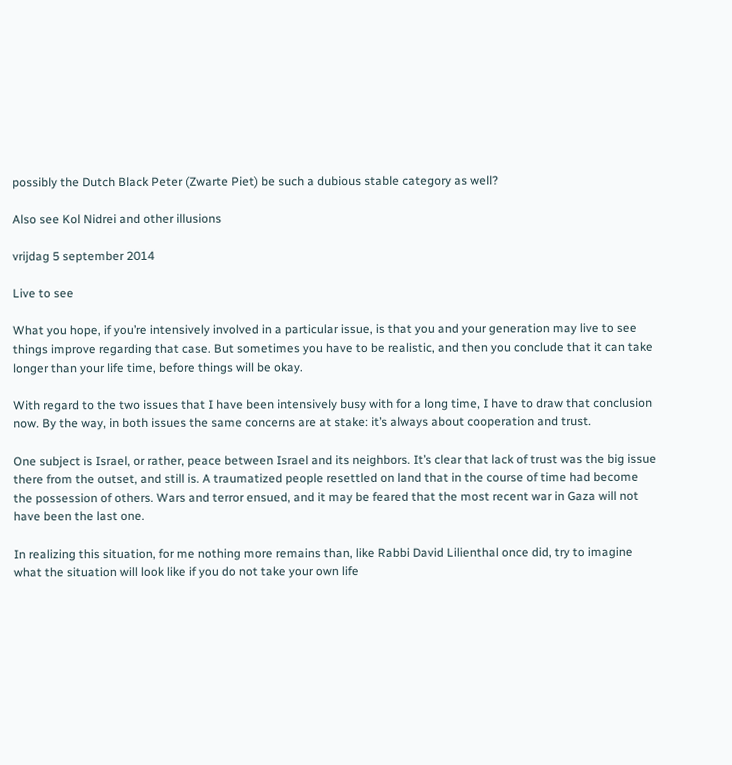possibly the Dutch Black Peter (Zwarte Piet) be such a dubious stable category as well?

Also see Kol Nidrei and other illusions

vrijdag 5 september 2014

Live to see

What you hope, if you’re intensively involved in a particular issue, is that you and your generation may live to see things improve regarding that case. But sometimes you have to be realistic, and then you conclude that it can take longer than your life time, before things will be okay.

With regard to the two issues that I have been intensively busy with for a long time, I have to draw that conclusion now. By the way, in both issues the same concerns are at stake: it’s always about cooperation and trust.

One subject is Israel, or rather, peace between Israel and its neighbors. It’s clear that lack of trust was the big issue there from the outset, and still is. A traumatized people resettled on land that in the course of time had become the possession of others. Wars and terror ensued, and it may be feared that the most recent war in Gaza will not have been the last one.

In realizing this situation, for me nothing more remains than, like Rabbi David Lilienthal once did, try to imagine what the situation will look like if you do not take your own life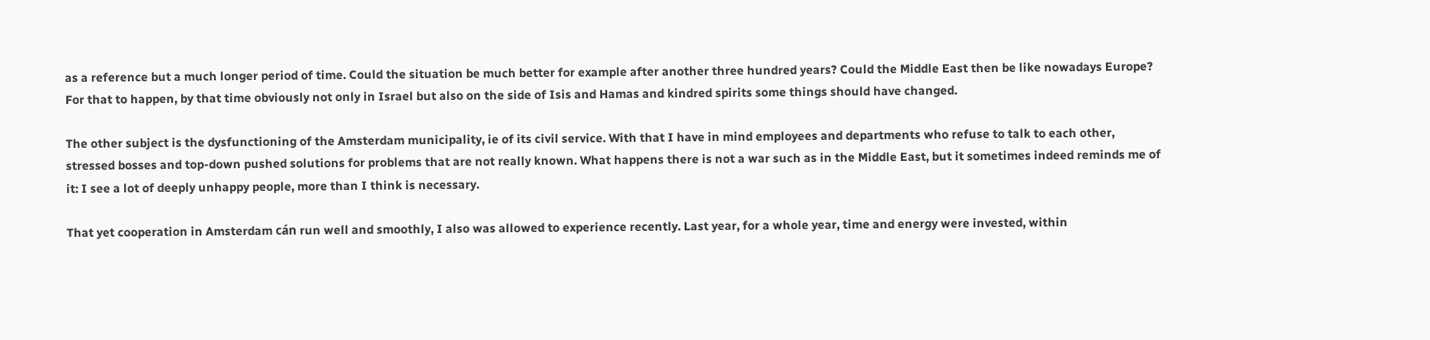as a reference but a much longer period of time. Could the situation be much better for example after another three hundred years? Could the Middle East then be like nowadays Europe? For that to happen, by that time obviously not only in Israel but also on the side of Isis and Hamas and kindred spirits some things should have changed.

The other subject is the dysfunctioning of the Amsterdam municipality, ie of its civil service. With that I have in mind employees and departments who refuse to talk to each other, stressed bosses and top-down pushed solutions for problems that are not really known. What happens there is not a war such as in the Middle East, but it sometimes indeed reminds me of it: I see a lot of deeply unhappy people, more than I think is necessary.

That yet cooperation in Amsterdam cán run well and smoothly, I also was allowed to experience recently. Last year, for a whole year, time and energy were invested, within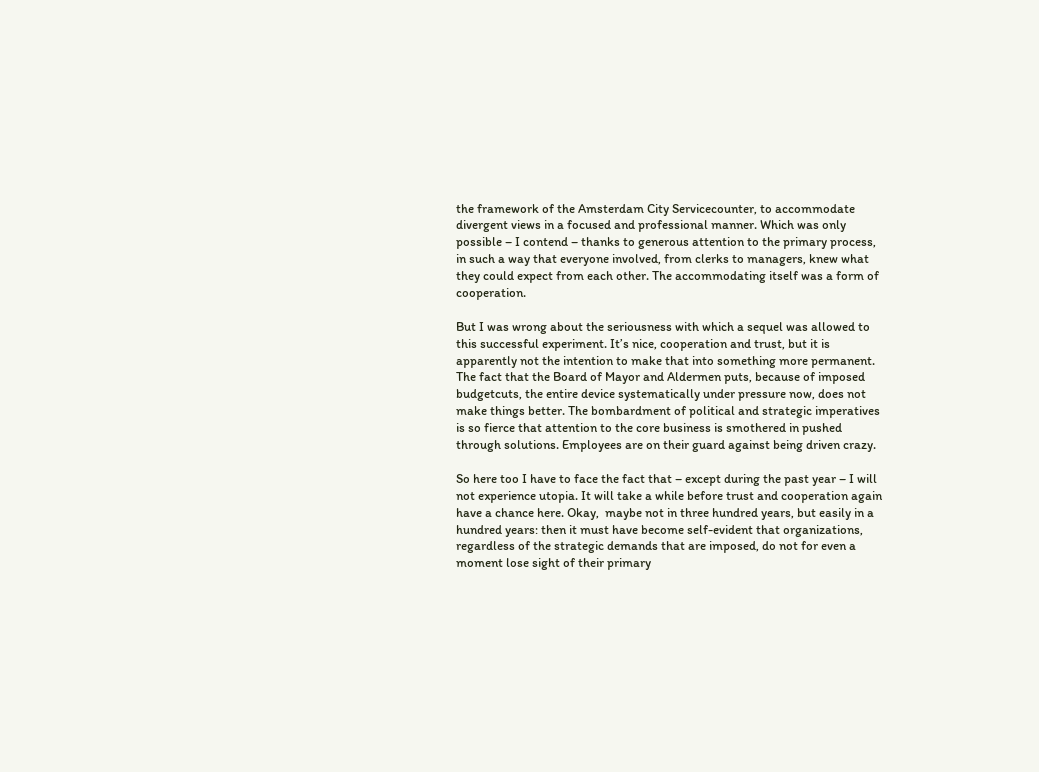the framework of the Amsterdam City Servicecounter, to accommodate divergent views in a focused and professional manner. Which was only possible – I contend – thanks to generous attention to the primary process, in such a way that everyone involved, from clerks to managers, knew what they could expect from each other. The accommodating itself was a form of cooperation.

But I was wrong about the seriousness with which a sequel was allowed to this successful experiment. It’s nice, cooperation and trust, but it is apparently not the intention to make that into something more permanent. The fact that the Board of Mayor and Aldermen puts, because of imposed budgetcuts, the entire device systematically under pressure now, does not make things better. The bombardment of political and strategic imperatives is so fierce that attention to the core business is smothered in pushed through solutions. Employees are on their guard against being driven crazy.

So here too I have to face the fact that – except during the past year – I will not experience utopia. It will take a while before trust and cooperation again have a chance here. Okay,  maybe not in three hundred years, but easily in a hundred years: then it must have become self-evident that organizations, regardless of the strategic demands that are imposed, do not for even a moment lose sight of their primary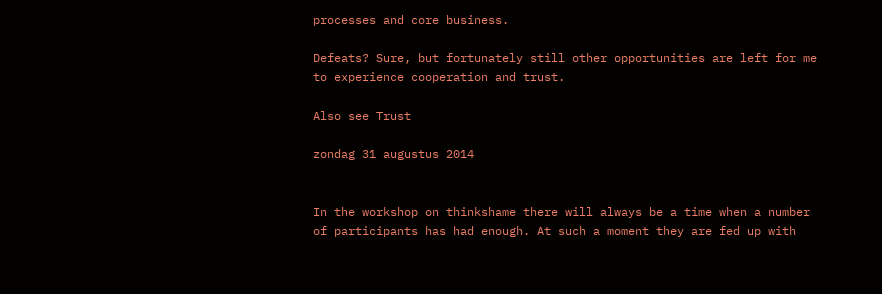processes and core business.

Defeats? Sure, but fortunately still other opportunities are left for me to experience cooperation and trust.

Also see Trust

zondag 31 augustus 2014


In the workshop on thinkshame there will always be a time when a number of participants has had enough. At such a moment they are fed up with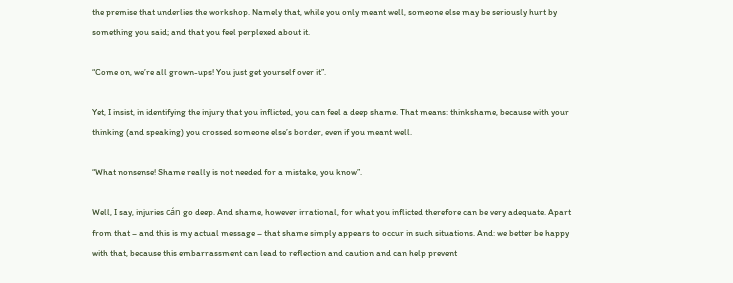the premise that underlies the workshop. Namely that, while you only meant well, someone else may be seriously hurt by something you said; and that you feel perplexed about it.

“Come on, we’re all grown-ups! You just get yourself over it”.

Yet, I insist, in identifying the injury that you inflicted, you can feel a deep shame. That means: thinkshame, because with your thinking (and speaking) you crossed someone else’s border, even if you meant well.

“What nonsense! Shame really is not needed for a mistake, you know”.

Well, I say, injuries cán go deep. And shame, however irrational, for what you inflicted therefore can be very adequate. Apart from that – and this is my actual message – that shame simply appears to occur in such situations. And: we better be happy with that, because this embarrassment can lead to reflection and caution and can help prevent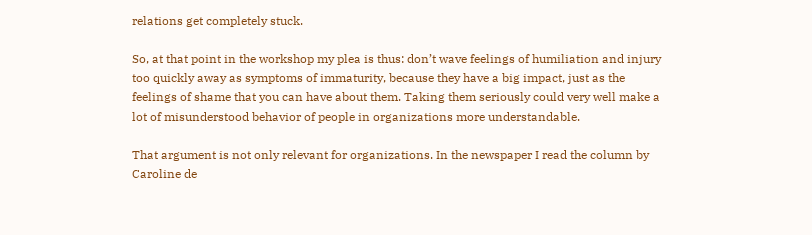relations get completely stuck.

So, at that point in the workshop my plea is thus: don’t wave feelings of humiliation and injury too quickly away as symptoms of immaturity, because they have a big impact, just as the feelings of shame that you can have about them. Taking them seriously could very well make a lot of misunderstood behavior of people in organizations more understandable.

That argument is not only relevant for organizations. In the newspaper I read the column by Caroline de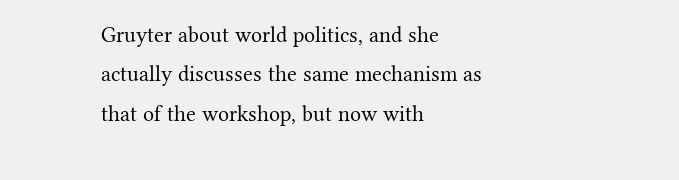Gruyter about world politics, and she actually discusses the same mechanism as that of the workshop, but now with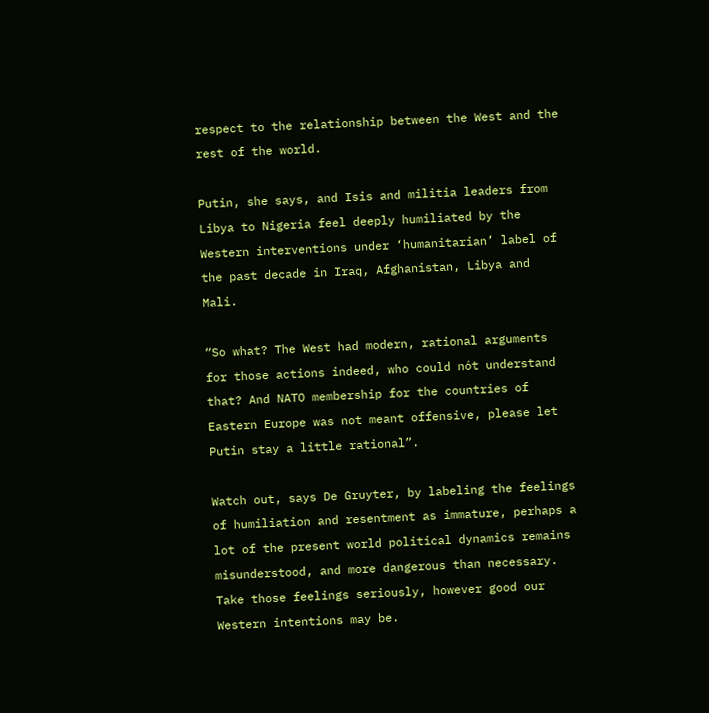respect to the relationship between the West and the rest of the world.

Putin, she says, and Isis and militia leaders from Libya to Nigeria feel deeply humiliated by the Western interventions under ‘humanitarian’ label of the past decade in Iraq, Afghanistan, Libya and Mali.

“So what? The West had modern, rational arguments for those actions indeed, who could nót understand that? And NATO membership for the countries of Eastern Europe was not meant offensive, please let Putin stay a little rational”.

Watch out, says De Gruyter, by labeling the feelings of humiliation and resentment as immature, perhaps a lot of the present world political dynamics remains misunderstood, and more dangerous than necessary. Take those feelings seriously, however good our Western intentions may be.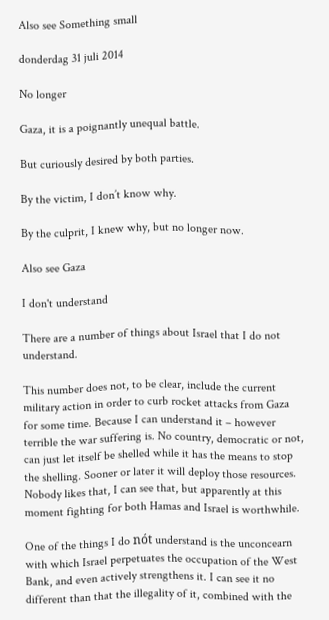Also see Something small

donderdag 31 juli 2014

No longer

Gaza, it is a poignantly unequal battle.

But curiously desired by both parties.

By the victim, I don’t know why.

By the culprit, I knew why, but no longer now.

Also see Gaza

I don't understand

There are a number of things about Israel that I do not understand.

This number does not, to be clear, include the current military action in order to curb rocket attacks from Gaza for some time. Because I can understand it – however terrible the war suffering is. No country, democratic or not, can just let itself be shelled while it has the means to stop the shelling. Sooner or later it will deploy those resources. Nobody likes that, I can see that, but apparently at this moment fighting for both Hamas and Israel is worthwhile.

One of the things I do nót understand is the unconcearn with which Israel perpetuates the occupation of the West Bank, and even actively strengthens it. I can see it no different than that the illegality of it, combined with the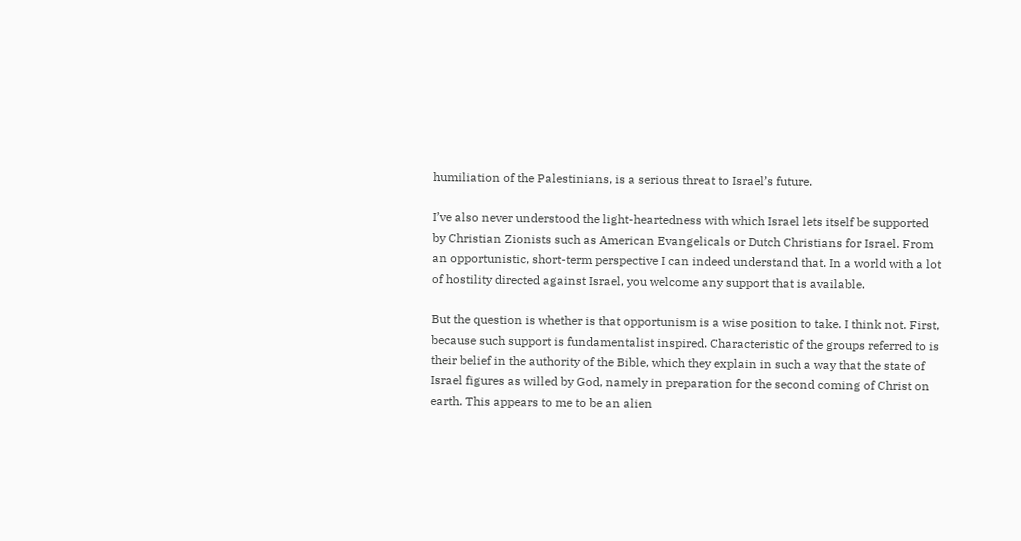humiliation of the Palestinians, is a serious threat to Israel’s future.

I’ve also never understood the light-heartedness with which Israel lets itself be supported by Christian Zionists such as American Evangelicals or Dutch Christians for Israel. From an opportunistic, short-term perspective I can indeed understand that. In a world with a lot of hostility directed against Israel, you welcome any support that is available.

But the question is whether is that opportunism is a wise position to take. I think not. First, because such support is fundamentalist inspired. Characteristic of the groups referred to is their belief in the authority of the Bible, which they explain in such a way that the state of Israel figures as willed by God, namely in preparation for the second coming of Christ on earth. This appears to me to be an alien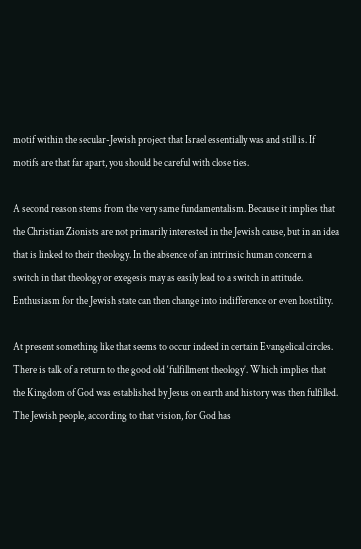motif within the secular-Jewish project that Israel essentially was and still is. If motifs are that far apart, you should be careful with close ties.

A second reason stems from the very same fundamentalism. Because it implies that the Christian Zionists are not primarily interested in the Jewish cause, but in an idea that is linked to their theology. In the absence of an intrinsic human concern a switch in that theology or exegesis may as easily lead to a switch in attitude. Enthusiasm for the Jewish state can then change into indifference or even hostility.

At present something like that seems to occur indeed in certain Evangelical circles. There is talk of a return to the good old ‘fulfillment theology’. Which implies that the Kingdom of God was established by Jesus on earth and history was then fulfilled. The Jewish people, according to that vision, for God has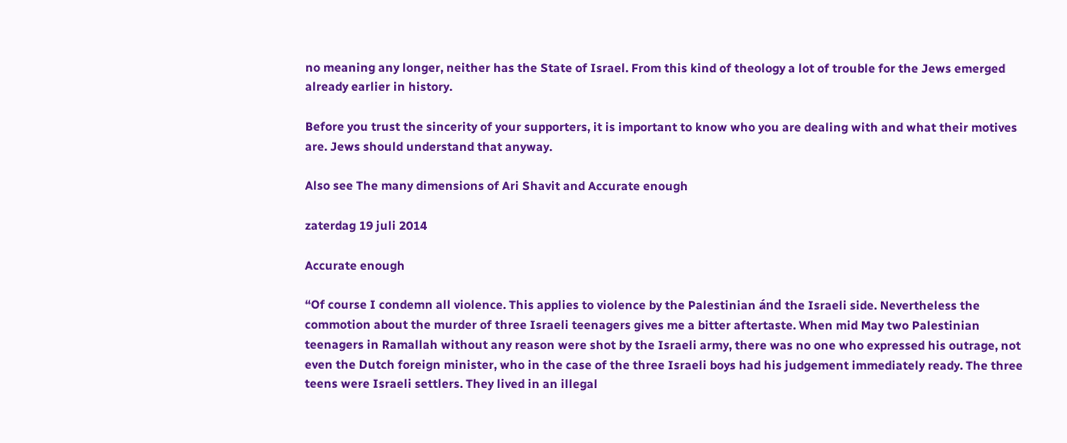no meaning any longer, neither has the State of Israel. From this kind of theology a lot of trouble for the Jews emerged already earlier in history.

Before you trust the sincerity of your supporters, it is important to know who you are dealing with and what their motives are. Jews should understand that anyway.

Also see The many dimensions of Ari Shavit and Accurate enough

zaterdag 19 juli 2014

Accurate enough

“Of course I condemn all violence. This applies to violence by the Palestinian ánd the Israeli side. Nevertheless the commotion about the murder of three Israeli teenagers gives me a bitter aftertaste. When mid May two Palestinian teenagers in Ramallah without any reason were shot by the Israeli army, there was no one who expressed his outrage, not even the Dutch foreign minister, who in the case of the three Israeli boys had his judgement immediately ready. The three teens were Israeli settlers. They lived in an illegal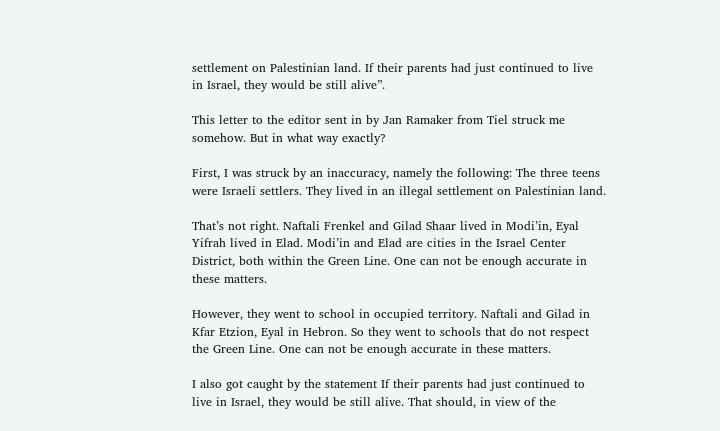settlement on Palestinian land. If their parents had just continued to live in Israel, they would be still alive”.

This letter to the editor sent in by Jan Ramaker from Tiel struck me somehow. But in what way exactly?

First, I was struck by an inaccuracy, namely the following: The three teens were Israeli settlers. They lived in an illegal settlement on Palestinian land.

That’s not right. Naftali Frenkel and Gilad Shaar lived in Modi’in, Eyal Yifrah lived in Elad. Modi’in and Elad are cities in the Israel Center District, both within the Green Line. One can not be enough accurate in these matters.

However, they went to school in occupied territory. Naftali and Gilad in Kfar Etzion, Eyal in Hebron. So they went to schools that do not respect the Green Line. One can not be enough accurate in these matters.

I also got caught by the statement If their parents had just continued to live in Israel, they would be still alive. That should, in view of the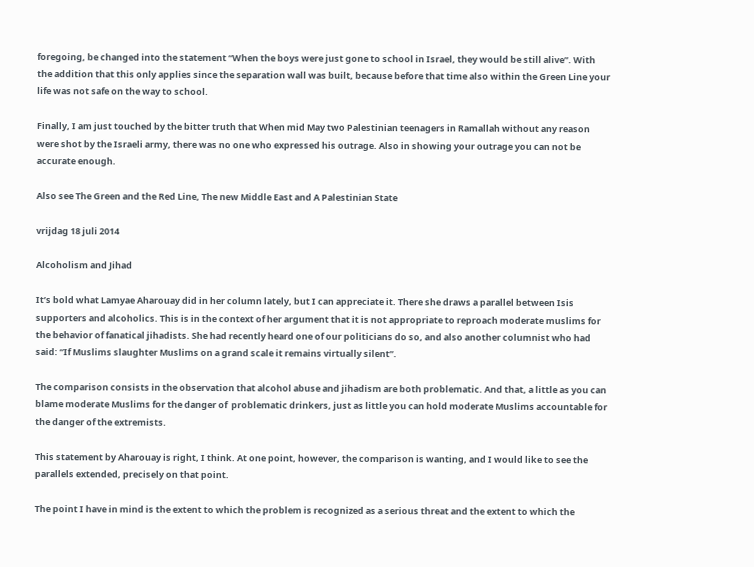foregoing, be changed into the statement “When the boys were just gone to school in Israel, they would be still alive”. With the addition that this only applies since the separation wall was built, because before that time also within the Green Line your life was not safe on the way to school.

Finally, I am just touched by the bitter truth that When mid May two Palestinian teenagers in Ramallah without any reason were shot by the Israeli army, there was no one who expressed his outrage. Also in showing your outrage you can not be accurate enough.

Also see The Green and the Red Line, The new Middle East and A Palestinian State

vrijdag 18 juli 2014

Alcoholism and Jihad

It’s bold what Lamyae Aharouay did in her column lately, but I can appreciate it. There she draws a parallel between Isis supporters and alcoholics. This is in the context of her argument that it is not appropriate to reproach moderate muslims for the behavior of fanatical jihadists. She had recently heard one of our politicians do so, and also another columnist who had said: “If Muslims slaughter Muslims on a grand scale it remains virtually silent”.

The comparison consists in the observation that alcohol abuse and jihadism are both problematic. And that, a little as you can blame moderate Muslims for the danger of  problematic drinkers, just as little you can hold moderate Muslims accountable for the danger of the extremists.

This statement by Aharouay is right, I think. At one point, however, the comparison is wanting, and I would like to see the parallels extended, precisely on that point.

The point I have in mind is the extent to which the problem is recognized as a serious threat and the extent to which the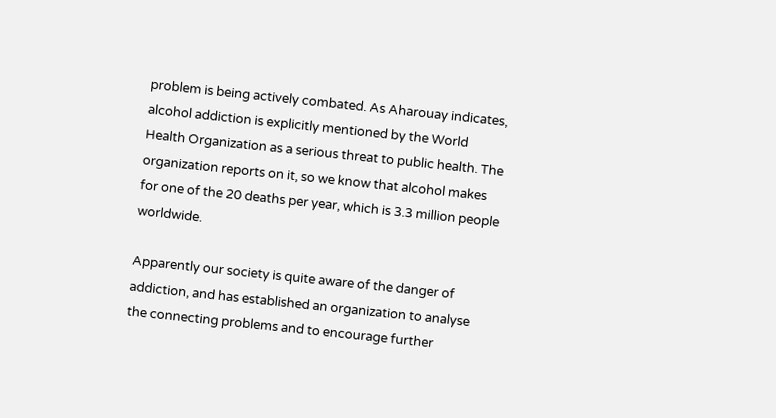problem is being actively combated. As Aharouay indicates, alcohol addiction is explicitly mentioned by the World Health Organization as a serious threat to public health. The organization reports on it, so we know that alcohol makes for one of the 20 deaths per year, which is 3.3 million people worldwide.

Apparently our society is quite aware of the danger of addiction, and has established an organization to analyse the connecting problems and to encourage further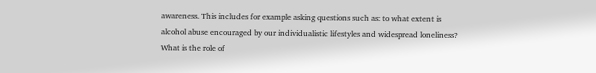awareness. This includes for example asking questions such as: to what extent is alcohol abuse encouraged by our individualistic lifestyles and widespread loneliness? What is the role of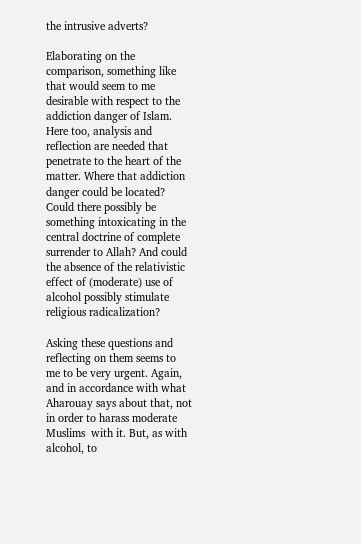the intrusive adverts?

Elaborating on the comparison, something like that would seem to me desirable with respect to the addiction danger of Islam. Here too, analysis and reflection are needed that  penetrate to the heart of the matter. Where that addiction danger could be located? Could there possibly be something intoxicating in the central doctrine of complete surrender to Allah? And could the absence of the relativistic effect of (moderate) use of alcohol possibly stimulate religious radicalization?

Asking these questions and reflecting on them seems to me to be very urgent. Again, and in accordance with what Aharouay says about that, not in order to harass moderate Muslims  with it. But, as with alcohol, to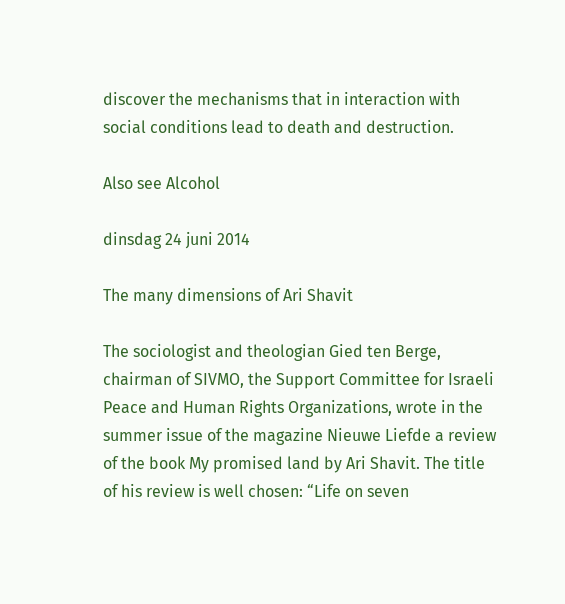discover the mechanisms that in interaction with social conditions lead to death and destruction.

Also see Alcohol

dinsdag 24 juni 2014

The many dimensions of Ari Shavit

The sociologist and theologian Gied ten Berge, chairman of SIVMO, the Support Committee for Israeli Peace and Human Rights Organizations, wrote in the summer issue of the magazine Nieuwe Liefde a review of the book My promised land by Ari Shavit. The title of his review is well chosen: “Life on seven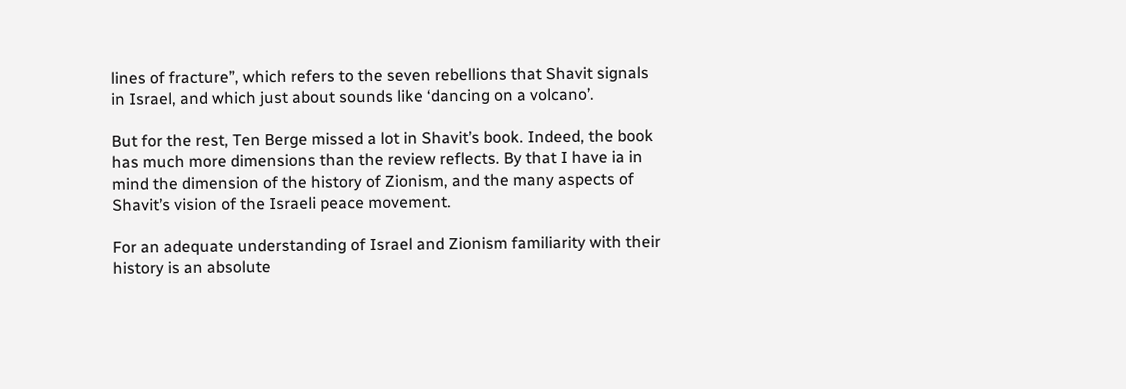lines of fracture”, which refers to the seven rebellions that Shavit signals in Israel, and which just about sounds like ‘dancing on a volcano’.

But for the rest, Ten Berge missed a lot in Shavit’s book. Indeed, the book has much more dimensions than the review reflects. By that I have ia in mind the dimension of the history of Zionism, and the many aspects of Shavit’s vision of the Israeli peace movement.

For an adequate understanding of Israel and Zionism familiarity with their history is an absolute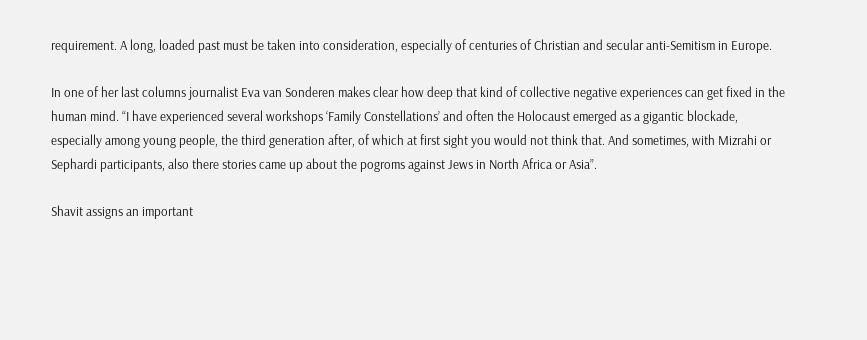requirement. A long, loaded past must be taken into consideration, especially of centuries of Christian and secular anti-Semitism in Europe.

In one of her last columns journalist Eva van Sonderen makes clear how deep that kind of collective negative experiences can get fixed in the human mind. “I have experienced several workshops ‘Family Constellations’ and often the Holocaust emerged as a gigantic blockade, especially among young people, the third generation after, of which at first sight you would not think that. And sometimes, with Mizrahi or Sephardi participants, also there stories came up about the pogroms against Jews in North Africa or Asia”.

Shavit assigns an important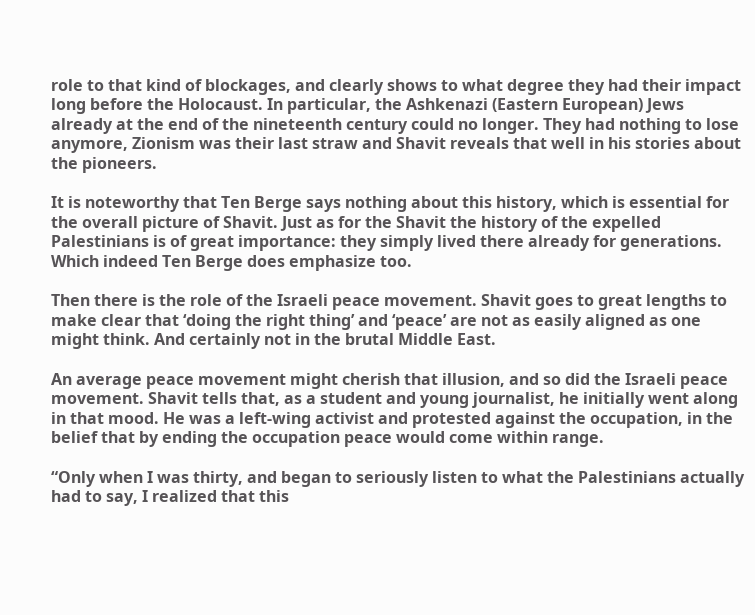role to that kind of blockages, and clearly shows to what degree they had their impact long before the Holocaust. In particular, the Ashkenazi (Eastern European) Jews already at the end of the nineteenth century could no longer. They had nothing to lose anymore, Zionism was their last straw and Shavit reveals that well in his stories about the pioneers.

It is noteworthy that Ten Berge says nothing about this history, which is essential for the overall picture of Shavit. Just as for the Shavit the history of the expelled Palestinians is of great importance: they simply lived there already for generations. Which indeed Ten Berge does emphasize too.

Then there is the role of the Israeli peace movement. Shavit goes to great lengths to make clear that ‘doing the right thing’ and ‘peace’ are not as easily aligned as one might think. And certainly not in the brutal Middle East.

An average peace movement might cherish that illusion, and so did the Israeli peace movement. Shavit tells that, as a student and young journalist, he initially went along in that mood. He was a left-wing activist and protested against the occupation, in the belief that by ending the occupation peace would come within range.

“Only when I was thirty, and began to seriously listen to what the Palestinians actually had to say, I realized that this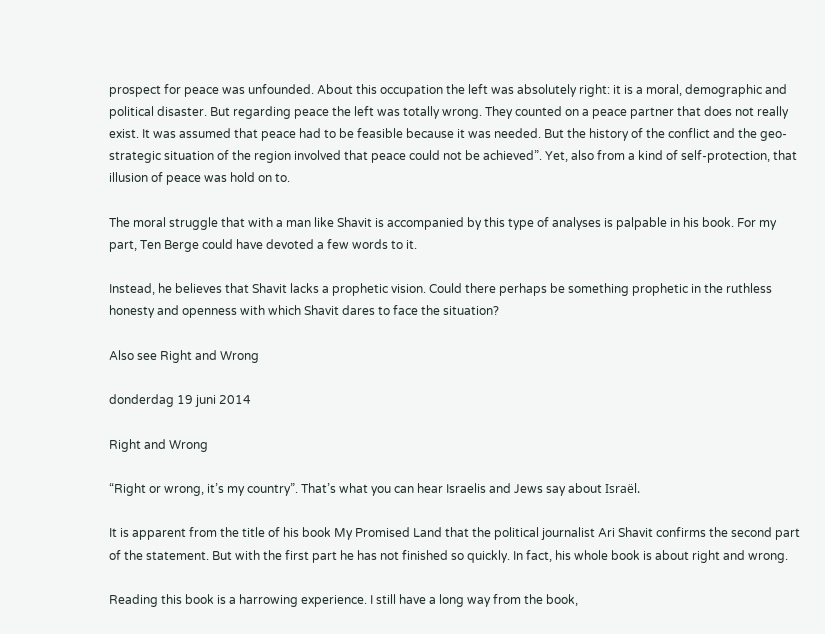prospect for peace was unfounded. About this occupation the left was absolutely right: it is a moral, demographic and political disaster. But regarding peace the left was totally wrong. They counted on a peace partner that does not really exist. It was assumed that peace had to be feasible because it was needed. But the history of the conflict and the geo-strategic situation of the region involved that peace could not be achieved”. Yet, also from a kind of self-protection, that illusion of peace was hold on to.

The moral struggle that with a man like Shavit is accompanied by this type of analyses is palpable in his book. For my part, Ten Berge could have devoted a few words to it.

Instead, he believes that Shavit lacks a prophetic vision. Could there perhaps be something prophetic in the ruthless honesty and openness with which Shavit dares to face the situation?

Also see Right and Wrong

donderdag 19 juni 2014

Right and Wrong

“Right or wrong, it’s my country”. That’s what you can hear Israelis and Jews say about Israël.

It is apparent from the title of his book My Promised Land that the political journalist Ari Shavit confirms the second part of the statement. But with the first part he has not finished so quickly. In fact, his whole book is about right and wrong.

Reading this book is a harrowing experience. I still have a long way from the book,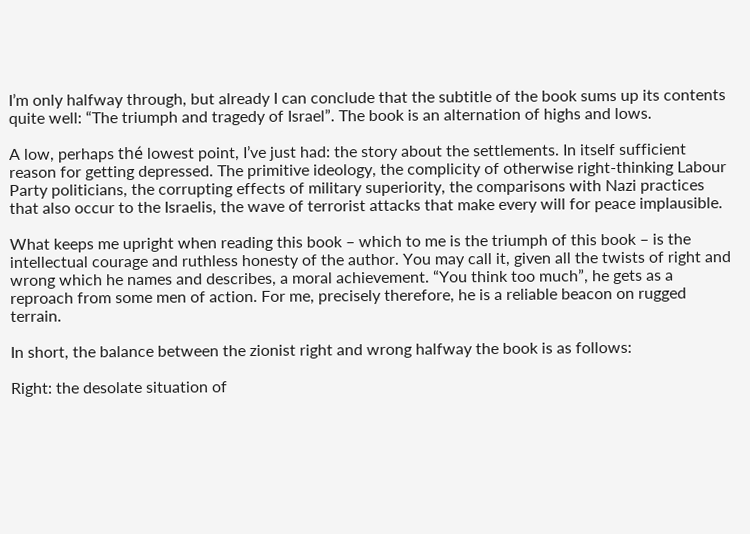I’m only halfway through, but already I can conclude that the subtitle of the book sums up its contents quite well: “The triumph and tragedy of Israel”. The book is an alternation of highs and lows.

A low, perhaps thé lowest point, I’ve just had: the story about the settlements. In itself sufficient reason for getting depressed. The primitive ideology, the complicity of otherwise right-thinking Labour Party politicians, the corrupting effects of military superiority, the comparisons with Nazi practices that also occur to the Israelis, the wave of terrorist attacks that make every will for peace implausible.

What keeps me upright when reading this book – which to me is the triumph of this book – is the intellectual courage and ruthless honesty of the author. You may call it, given all the twists of right and wrong which he names and describes, a moral achievement. “You think too much”, he gets as a reproach from some men of action. For me, precisely therefore, he is a reliable beacon on rugged terrain.

In short, the balance between the zionist right and wrong halfway the book is as follows:

Right: the desolate situation of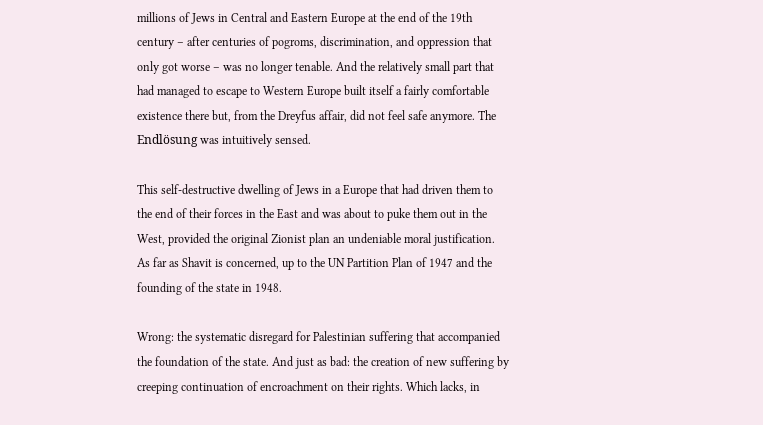millions of Jews in Central and Eastern Europe at the end of the 19th century – after centuries of pogroms, discrimination, and oppression that only got worse – was no longer tenable. And the relatively small part that had managed to escape to Western Europe built itself a fairly comfortable existence there but, from the Dreyfus affair, did not feel safe anymore. The Endlösung was intuitively sensed.

This self-destructive dwelling of Jews in a Europe that had driven them to the end of their forces in the East and was about to puke them out in the West, provided the original Zionist plan an undeniable moral justification. As far as Shavit is concerned, up to the UN Partition Plan of 1947 and the founding of the state in 1948.

Wrong: the systematic disregard for Palestinian suffering that accompanied the foundation of the state. And just as bad: the creation of new suffering by creeping continuation of encroachment on their rights. Which lacks, in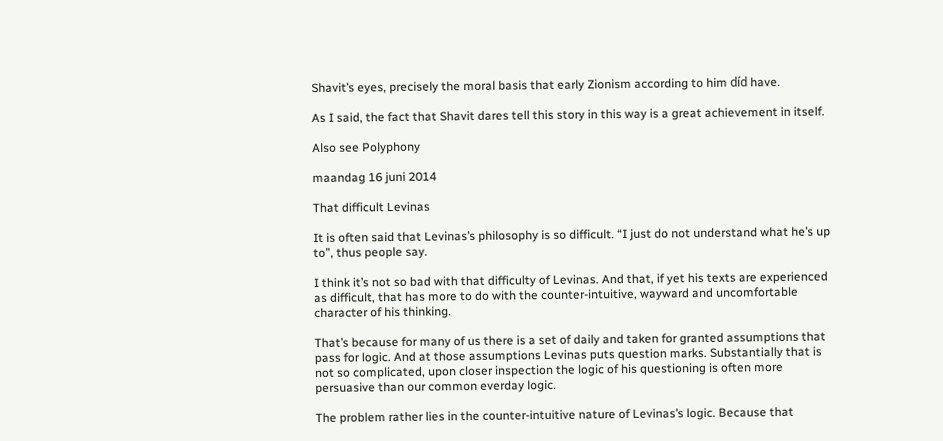Shavit’s eyes, precisely the moral basis that early Zionism according to him díd have.

As I said, the fact that Shavit dares tell this story in this way is a great achievement in itself.

Also see Polyphony

maandag 16 juni 2014

That difficult Levinas

It is often said that Levinas’s philosophy is so difficult. “I just do not understand what he’s up to”, thus people say.

I think it’s not so bad with that difficulty of Levinas. And that, if yet his texts are experienced as difficult, that has more to do with the counter-intuitive, wayward and uncomfortable character of his thinking.

That’s because for many of us there is a set of daily and taken for granted assumptions that pass for logic. And at those assumptions Levinas puts question marks. Substantially that is not so complicated, upon closer inspection the logic of his questioning is often more persuasive than our common everday logic.

The problem rather lies in the counter-intuitive nature of Levinas’s logic. Because that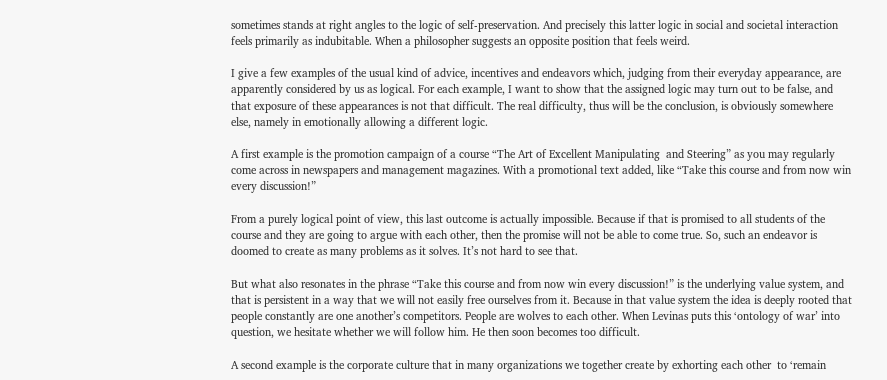sometimes stands at right angles to the logic of self-preservation. And precisely this latter logic in social and societal interaction feels primarily as indubitable. When a philosopher suggests an opposite position that feels weird.

I give a few examples of the usual kind of advice, incentives and endeavors which, judging from their everyday appearance, are apparently considered by us as logical. For each example, I want to show that the assigned logic may turn out to be false, and that exposure of these appearances is not that difficult. The real difficulty, thus will be the conclusion, is obviously somewhere else, namely in emotionally allowing a different logic.

A first example is the promotion campaign of a course “The Art of Excellent Manipulating  and Steering” as you may regularly come across in newspapers and management magazines. With a promotional text added, like “Take this course and from now win every discussion!”

From a purely logical point of view, this last outcome is actually impossible. Because if that is promised to all students of the course and they are going to argue with each other, then the promise will not be able to come true. So, such an endeavor is doomed to create as many problems as it solves. It’s not hard to see that.

But what also resonates in the phrase “Take this course and from now win every discussion!” is the underlying value system, and that is persistent in a way that we will not easily free ourselves from it. Because in that value system the idea is deeply rooted that people constantly are one another’s competitors. People are wolves to each other. When Levinas puts this ‘ontology of war’ into question, we hesitate whether we will follow him. He then soon becomes too difficult.

A second example is the corporate culture that in many organizations we together create by exhorting each other  to ‘remain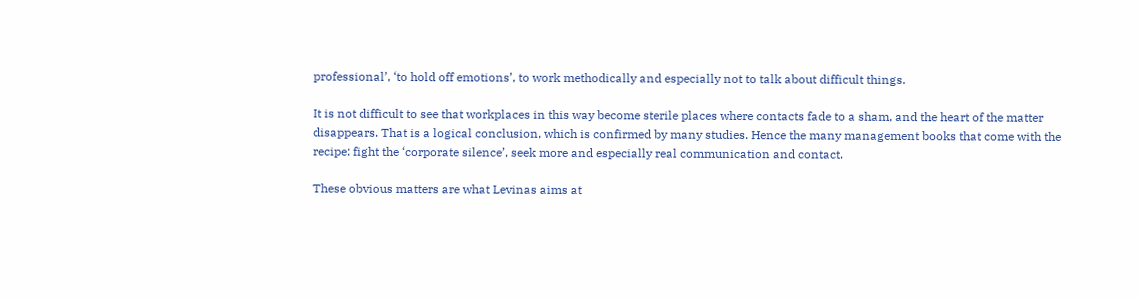professional’, ‘to hold off emotions’, to work methodically and especially not to talk about difficult things.

It is not difficult to see that workplaces in this way become sterile places where contacts fade to a sham, and the heart of the matter disappears. That is a logical conclusion, which is confirmed by many studies. Hence the many management books that come with the recipe: fight the ‘corporate silence’, seek more and especially real communication and contact.

These obvious matters are what Levinas aims at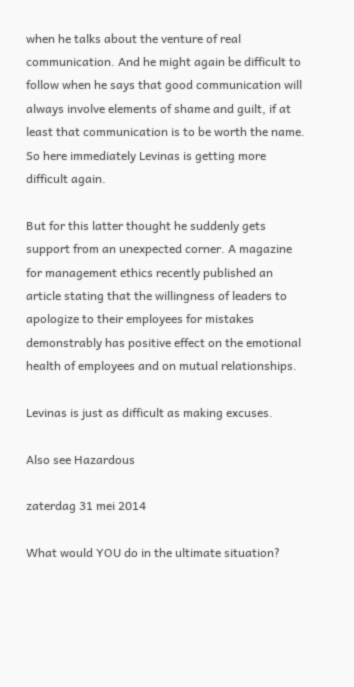when he talks about the venture of real communication. And he might again be difficult to follow when he says that good communication will always involve elements of shame and guilt, if at least that communication is to be worth the name. So here immediately Levinas is getting more difficult again.

But for this latter thought he suddenly gets support from an unexpected corner. A magazine for management ethics recently published an article stating that the willingness of leaders to apologize to their employees for mistakes demonstrably has positive effect on the emotional health of employees and on mutual relationships.

Levinas is just as difficult as making excuses.

Also see Hazardous

zaterdag 31 mei 2014

What would YOU do in the ultimate situation?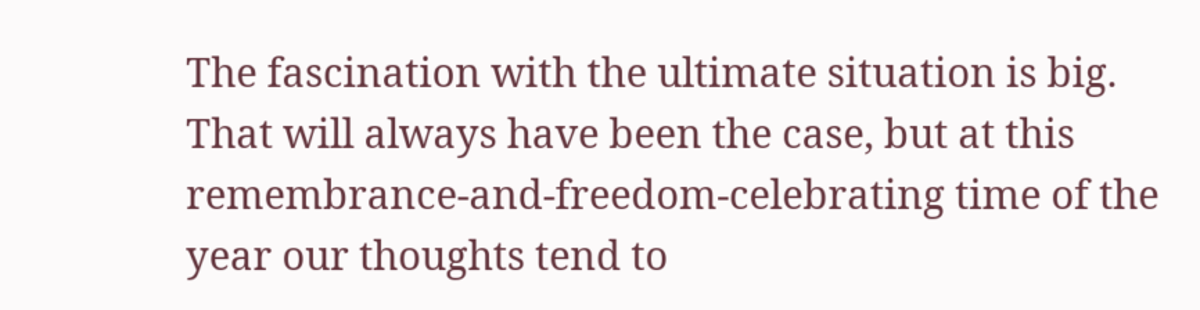The fascination with the ultimate situation is big. That will always have been the case, but at this remembrance-and-freedom-celebrating time of the year our thoughts tend to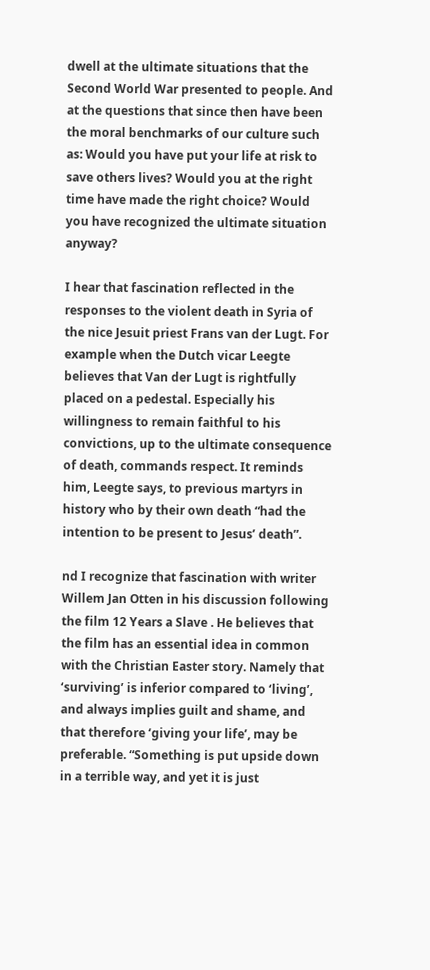dwell at the ultimate situations that the Second World War presented to people. And at the questions that since then have been the moral benchmarks of our culture such as: Would you have put your life at risk to save others lives? Would you at the right time have made the right choice? Would you have recognized the ultimate situation anyway?

I hear that fascination reflected in the responses to the violent death in Syria of the nice Jesuit priest Frans van der Lugt. For example when the Dutch vicar Leegte believes that Van der Lugt is rightfully placed on a pedestal. Especially his willingness to remain faithful to his convictions, up to the ultimate consequence of death, commands respect. It reminds him, Leegte says, to previous martyrs in history who by their own death “had the intention to be present to Jesus’ death”.

nd I recognize that fascination with writer Willem Jan Otten in his discussion following the film 12 Years a Slave . He believes that the film has an essential idea in common with the Christian Easter story. Namely that ‘surviving’ is inferior compared to ‘living’, and always implies guilt and shame, and that therefore ‘giving your life’, may be preferable. “Something is put upside down in a terrible way, and yet it is just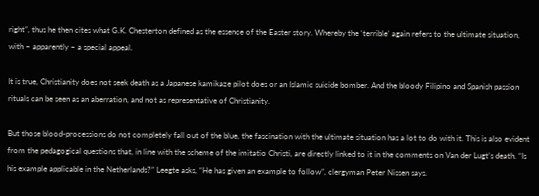right”, thus he then cites what G.K. Chesterton defined as the essence of the Easter story. Whereby the ‘terrible’ again refers to the ultimate situation, with – apparently – a special appeal.

It is true, Christianity does not seek death as a Japanese kamikaze pilot does or an Islamic suicide bomber. And the bloody Filipino and Spanish passion rituals can be seen as an aberration, and not as representative of Christianity.

But those blood-processions do not completely fall out of the blue, the fascination with the ultimate situation has a lot to do with it. This is also evident from the pedagogical questions that, in line with the scheme of the imitatio Christi, are directly linked to it in the comments on Van der Lugt’s death. “Is his example applicable in the Netherlands?” Leegte asks, “He has given an example to follow”, clergyman Peter Nissen says.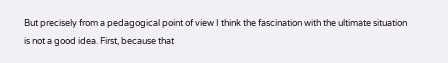But precisely from a pedagogical point of view I think the fascination with the ultimate situation is not a good idea. First, because that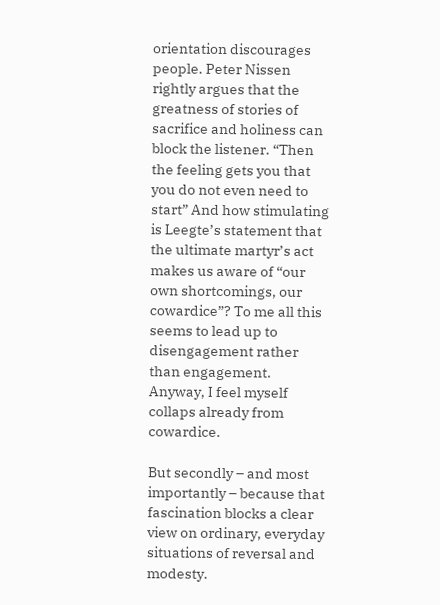orientation discourages people. Peter Nissen rightly argues that the greatness of stories of sacrifice and holiness can block the listener. “Then the feeling gets you that you do not even need to start” And how stimulating is Leegte’s statement that the ultimate martyr’s act makes us aware of “our own shortcomings, our cowardice”? To me all this seems to lead up to disengagement rather than engagement. Anyway, I feel myself collaps already from cowardice.

But secondly – and most importantly – because that fascination blocks a clear view on ordinary, everyday situations of reversal and modesty.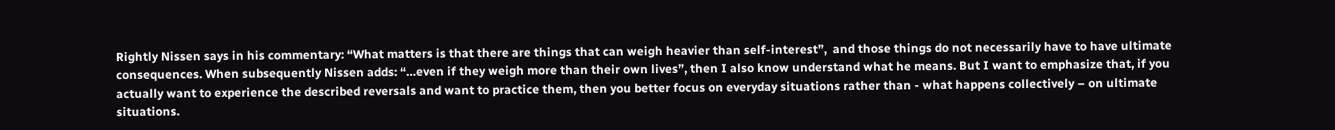Rightly Nissen says in his commentary: “What matters is that there are things that can weigh heavier than self-interest”,  and those things do not necessarily have to have ultimate consequences. When subsequently Nissen adds: “…even if they weigh more than their own lives”, then I also know understand what he means. But I want to emphasize that, if you actually want to experience the described reversals and want to practice them, then you better focus on everyday situations rather than - what happens collectively – on ultimate situations.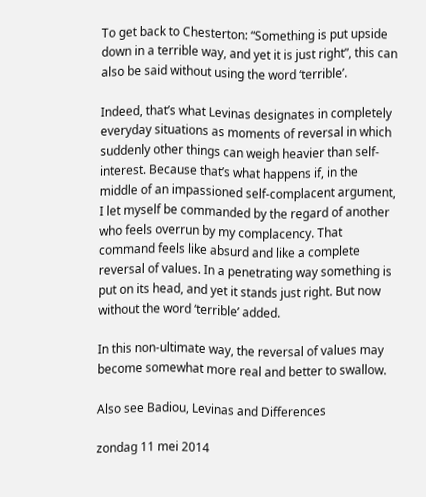To get back to Chesterton: “Something is put upside down in a terrible way, and yet it is just right”, this can also be said without using the word ‘terrible’.

Indeed, that’s what Levinas designates in completely everyday situations as moments of reversal in which suddenly other things can weigh heavier than self-interest. Because that’s what happens if, in the middle of an impassioned self-complacent argument, I let myself be commanded by the regard of another who feels overrun by my complacency. That command feels like absurd and like a complete reversal of values. In a penetrating way something is put on its head, and yet it stands just right. But now without the word ‘terrible’ added.

In this non-ultimate way, the reversal of values may become somewhat more real and better to swallow.

Also see Badiou, Levinas and Differences

zondag 11 mei 2014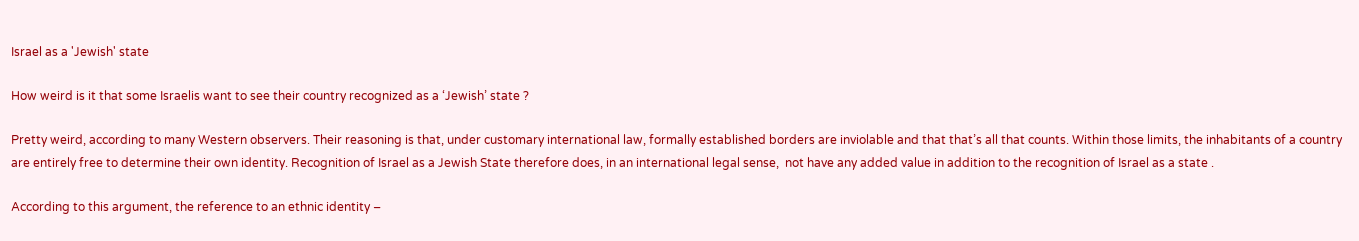Israel as a 'Jewish' state

How weird is it that some Israelis want to see their country recognized as a ‘Jewish’ state ?

Pretty weird, according to many Western observers. Their reasoning is that, under customary international law, formally established borders are inviolable and that that’s all that counts. Within those limits, the inhabitants of a country are entirely free to determine their own identity. Recognition of Israel as a Jewish State therefore does, in an international legal sense,  not have any added value in addition to the recognition of Israel as a state .

According to this argument, the reference to an ethnic identity –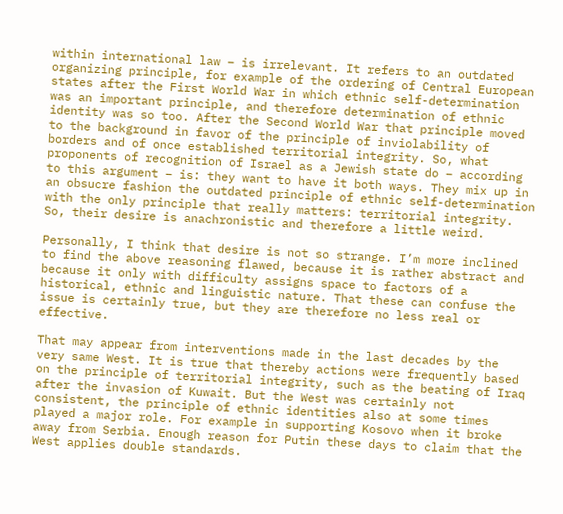within international law – is irrelevant. It refers to an outdated organizing principle, for example of the ordering of Central European states after the First World War in which ethnic self-determination was an important principle, and therefore determination of ethnic identity was so too. After the Second World War that principle moved to the background in favor of the principle of inviolability of borders and of once established territorial integrity. So, what proponents of recognition of Israel as a Jewish state do – according to this argument – is: they want to have it both ways. They mix up in an obsucre fashion the outdated principle of ethnic self-determination with the only principle that really matters: territorial integrity. So, their desire is anachronistic and therefore a little weird.

Personally, I think that desire is not so strange. I’m more inclined to find the above reasoning flawed, because it is rather abstract and because it only with difficulty assigns space to factors of a historical, ethnic and linguistic nature. That these can confuse the issue is certainly true, but they are therefore no less real or effective.

That may appear from interventions made in the last decades by the very same West. It is true that thereby actions were frequently based on the principle of territorial integrity, such as the beating of Iraq after the invasion of Kuwait. But the West was certainly not consistent, the principle of ethnic identities also at some times played a major role. For example in supporting Kosovo when it broke away from Serbia. Enough reason for Putin these days to claim that the West applies double standards.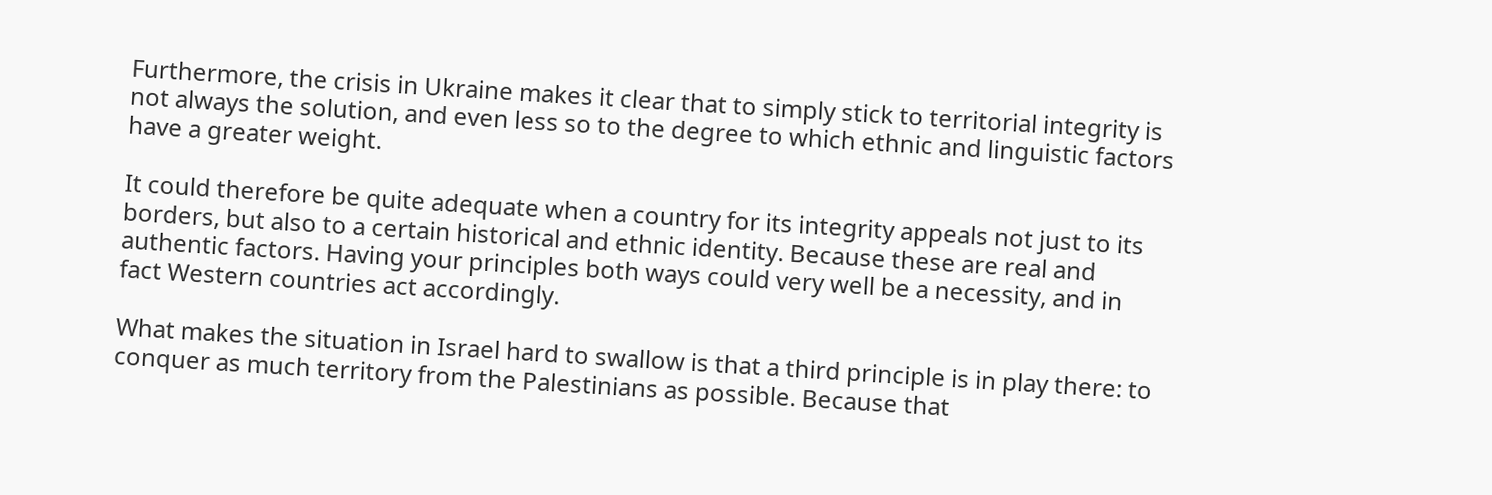Furthermore, the crisis in Ukraine makes it clear that to simply stick to territorial integrity is not always the solution, and even less so to the degree to which ethnic and linguistic factors have a greater weight.

It could therefore be quite adequate when a country for its integrity appeals not just to its borders, but also to a certain historical and ethnic identity. Because these are real and authentic factors. Having your principles both ways could very well be a necessity, and in fact Western countries act accordingly.

What makes the situation in Israel hard to swallow is that a third principle is in play there: to conquer as much territory from the Palestinians as possible. Because that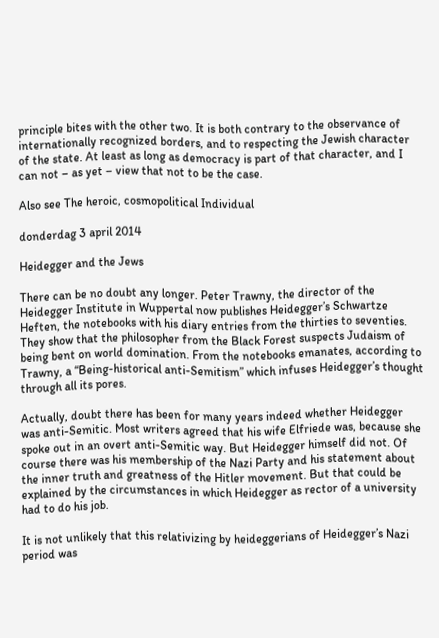principle bites with the other two. It is both contrary to the observance of internationally recognized borders, and to respecting the Jewish character of the state. At least as long as democracy is part of that character, and I can not – as yet – view that not to be the case.

Also see The heroic, cosmopolitical Individual

donderdag 3 april 2014

Heidegger and the Jews

There can be no doubt any longer. Peter Trawny, the director of the Heidegger Institute in Wuppertal now publishes Heidegger’s Schwartze Heften, the notebooks with his diary entries from the thirties to seventies. They show that the philosopher from the Black Forest suspects Judaism of being bent on world domination. From the notebooks emanates, according to Trawny, a “Being-historical anti-Semitism” which infuses Heidegger’s thought through all its pores.

Actually, doubt there has been for many years indeed whether Heidegger was anti-Semitic. Most writers agreed that his wife Elfriede was, because she spoke out in an overt anti-Semitic way. But Heidegger himself did not. Of course there was his membership of the Nazi Party and his statement about the inner truth and greatness of the Hitler movement. But that could be explained by the circumstances in which Heidegger as rector of a university had to do his job.

It is not unlikely that this relativizing by heideggerians of Heidegger’s Nazi period was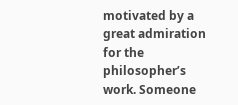motivated by a great admiration for the philosopher’s work. Someone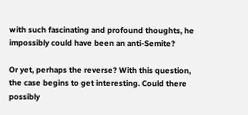with such fascinating and profound thoughts, he impossibly could have been an anti-Semite?

Or yet, perhaps the reverse? With this question, the case begins to get interesting. Could there possibly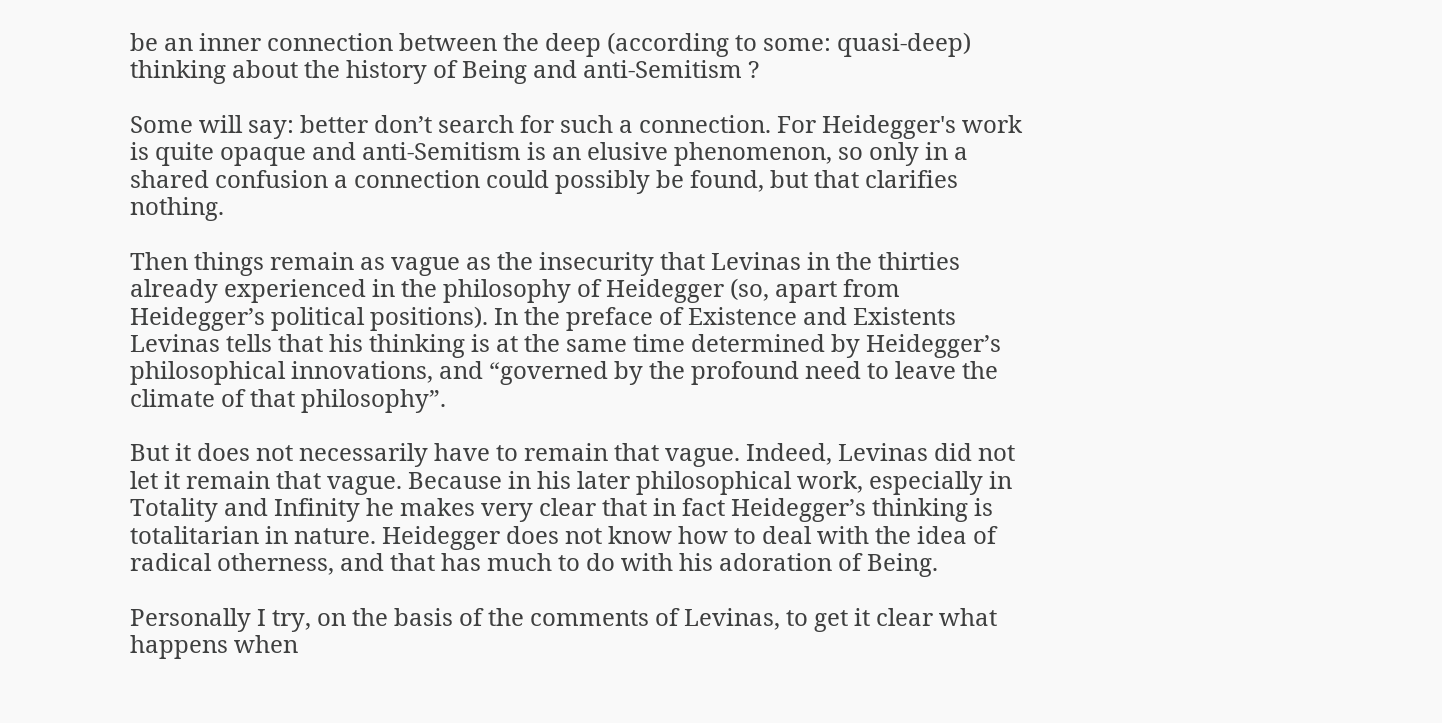be an inner connection between the deep (according to some: quasi-deep) thinking about the history of Being and anti-Semitism ?

Some will say: better don’t search for such a connection. For Heidegger's work is quite opaque and anti-Semitism is an elusive phenomenon, so only in a shared confusion a connection could possibly be found, but that clarifies nothing.

Then things remain as vague as the insecurity that Levinas in the thirties already experienced in the philosophy of Heidegger (so, apart from Heidegger’s political positions). In the preface of Existence and Existents Levinas tells that his thinking is at the same time determined by Heidegger’s philosophical innovations, and “governed by the profound need to leave the climate of that philosophy”.

But it does not necessarily have to remain that vague. Indeed, Levinas did not let it remain that vague. Because in his later philosophical work, especially in Totality and Infinity he makes very clear that in fact Heidegger’s thinking is totalitarian in nature. Heidegger does not know how to deal with the idea of radical otherness, and that has much to do with his adoration of Being.

Personally I try, on the basis of the comments of Levinas, to get it clear what happens when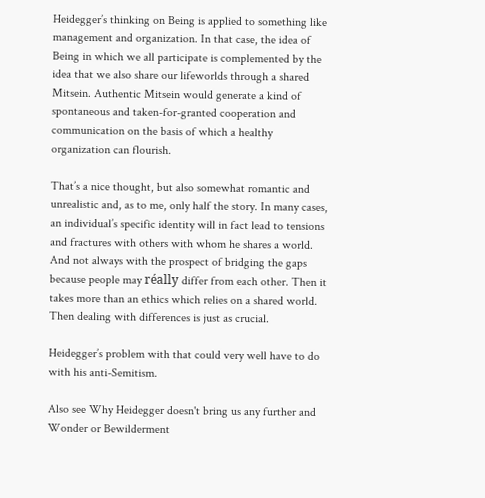Heidegger’s thinking on Being is applied to something like management and organization. In that case, the idea of Being in which we all participate is complemented by the idea that we also share our lifeworlds through a shared Mitsein. Authentic Mitsein would generate a kind of spontaneous and taken-for-granted cooperation and communication on the basis of which a healthy organization can flourish.

That’s a nice thought, but also somewhat romantic and unrealistic and, as to me, only half the story. In many cases, an individual’s specific identity will in fact lead to tensions and fractures with others with whom he shares a world. And not always with the prospect of bridging the gaps because people may réally differ from each other. Then it takes more than an ethics which relies on a shared world. Then dealing with differences is just as crucial.

Heidegger’s problem with that could very well have to do with his anti-Semitism.

Also see Why Heidegger doesn't bring us any further and Wonder or Bewilderment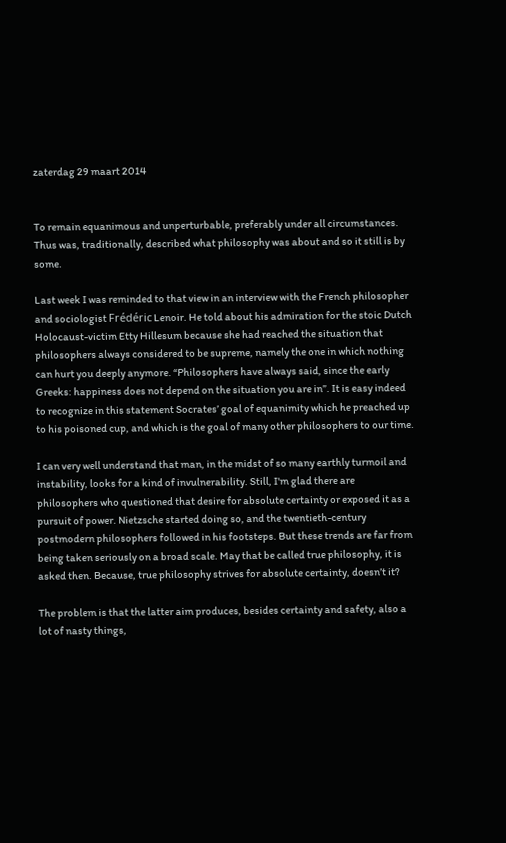zaterdag 29 maart 2014


To remain equanimous and unperturbable, preferably under all circumstances. Thus was, traditionally, described what philosophy was about and so it still is by some.

Last week I was reminded to that view in an interview with the French philosopher and sociologist Frédéric Lenoir. He told about his admiration for the stoic Dutch Holocaust-victim Etty Hillesum because she had reached the situation that philosophers always considered to be supreme, namely the one in which nothing can hurt you deeply anymore. “Philosophers have always said, since the early Greeks: happiness does not depend on the situation you are in”. It is easy indeed to recognize in this statement Socrates’ goal of equanimity which he preached up to his poisoned cup, and which is the goal of many other philosophers to our time.

I can very well understand that man, in the midst of so many earthly turmoil and instability, looks for a kind of invulnerability. Still, I'm glad there are philosophers who questioned that desire for absolute certainty or exposed it as a pursuit of power. Nietzsche started doing so, and the twentieth-century postmodern philosophers followed in his footsteps. But these trends are far from being taken seriously on a broad scale. May that be called true philosophy, it is asked then. Because, true philosophy strives for absolute certainty, doesn’t it?

The problem is that the latter aim produces, besides certainty and safety, also a lot of nasty things,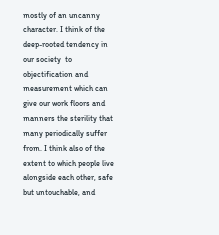mostly of an uncanny character. I think of the deep-rooted tendency in our society  to objectification and measurement which can give our work floors and manners the sterility that many periodically suffer from. I think also of the extent to which people live alongside each other, safe but untouchable, and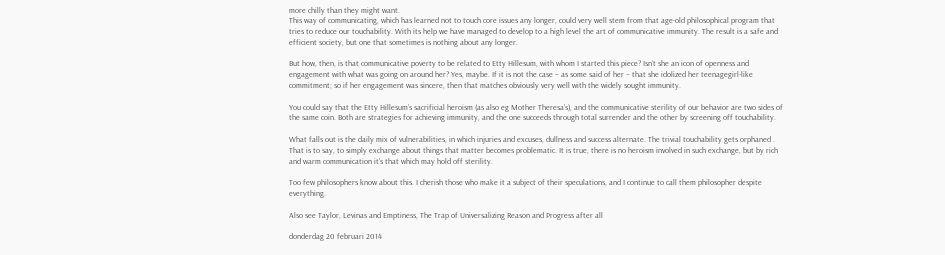more chilly than they might want.
This way of communicating, which has learned not to touch core issues any longer, could very well stem from that age-old philosophical program that tries to reduce our touchability. With its help we have managed to develop to a high level the art of communicative immunity. The result is a safe and efficient society, but one that sometimes is nothing about any longer.

But how, then, is that communicative poverty to be related to Etty Hillesum, with whom I started this piece? Isn’t she an icon of openness and engagement with what was going on around her? Yes, maybe. If it is not the case – as some said of her – that she idolized her teenagegirl-like commitment; so if her engagement was sincere, then that matches obviously very well with the widely sought immunity.

You could say that the Etty Hillesum’s sacrificial heroism (as also eg Mother Theresa’s), and the communicative sterility of our behavior are two sides of the same coin. Both are strategies for achieving immunity, and the one succeeds through total surrender and the other by screening off touchability.

What falls out is the daily mix of vulnerabilities, in which injuries and excuses, dullness and success alternate. The trivial touchability gets orphaned . That is to say, to simply exchange about things that matter becomes problematic. It is true, there is no heroism involved in such exchange, but by rich and warm communication it's that which may hold off sterility.

Too few philosophers know about this. I cherish those who make it a subject of their speculations, and I continue to call them philosopher despite everything.

Also see Taylor, Levinas and Emptiness, The Trap of Universalizing Reason and Progress after all

donderdag 20 februari 2014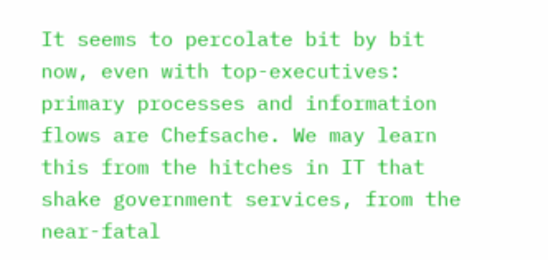It seems to percolate bit by bit now, even with top-executives: primary processes and information flows are Chefsache. We may learn this from the hitches in IT that shake government services, from the near-fatal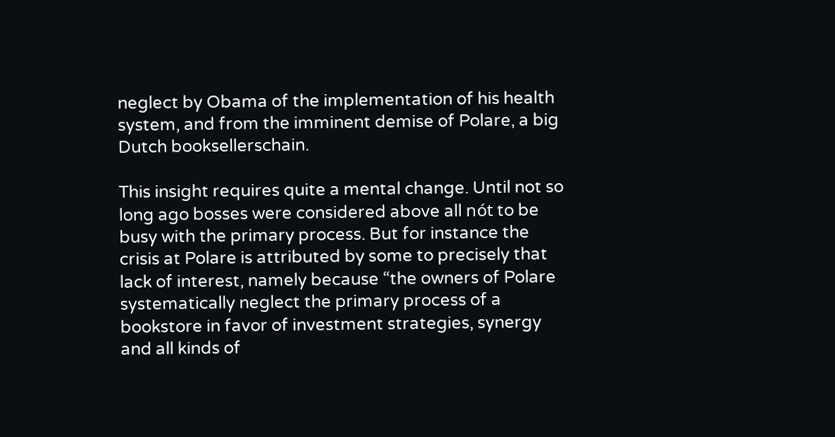neglect by Obama of the implementation of his health system, and from the imminent demise of Polare, a big Dutch booksellerschain.

This insight requires quite a mental change. Until not so long ago bosses were considered above all nót to be busy with the primary process. But for instance the crisis at Polare is attributed by some to precisely that lack of interest, namely because “the owners of Polare systematically neglect the primary process of a bookstore in favor of investment strategies, synergy and all kinds of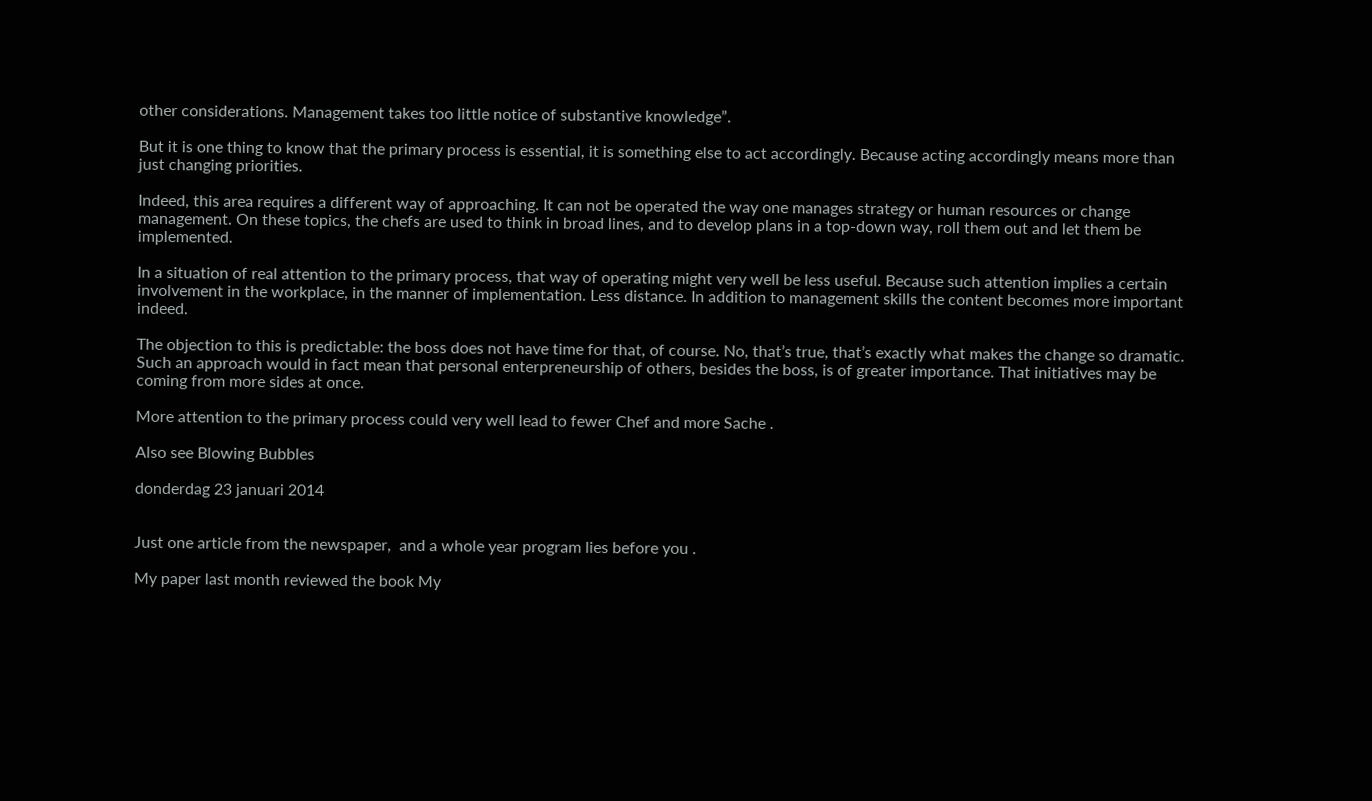other considerations. Management takes too little notice of substantive knowledge”.

But it is one thing to know that the primary process is essential, it is something else to act accordingly. Because acting accordingly means more than just changing priorities.

Indeed, this area requires a different way of approaching. It can not be operated the way one manages strategy or human resources or change management. On these topics, the chefs are used to think in broad lines, and to develop plans in a top-down way, roll them out and let them be implemented.

In a situation of real attention to the primary process, that way of operating might very well be less useful. Because such attention implies a certain involvement in the workplace, in the manner of implementation. Less distance. In addition to management skills the content becomes more important indeed.

The objection to this is predictable: the boss does not have time for that, of course. No, that’s true, that’s exactly what makes the change so dramatic. Such an approach would in fact mean that personal enterpreneurship of others, besides the boss, is of greater importance. That initiatives may be coming from more sides at once.

More attention to the primary process could very well lead to fewer Chef and more Sache .

Also see Blowing Bubbles

donderdag 23 januari 2014


Just one article from the newspaper,  and a whole year program lies before you .

My paper last month reviewed the book My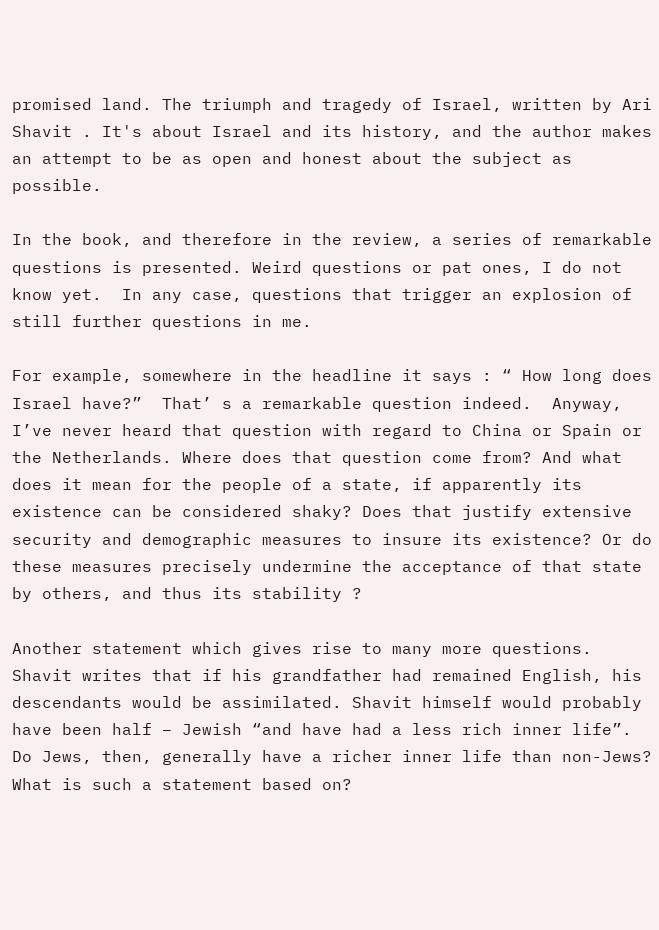promised land. The triumph and tragedy of Israel, written by Ari Shavit . It's about Israel and its history, and the author makes an attempt to be as open and honest about the subject as possible.

In the book, and therefore in the review, a series of remarkable questions is presented. Weird questions or pat ones, I do not know yet.  In any case, questions that trigger an explosion of still further questions in me.

For example, somewhere in the headline it says : “ How long does Israel have?”  That’ s a remarkable question indeed.  Anyway, I’ve never heard that question with regard to China or Spain or the Netherlands. Where does that question come from? And what does it mean for the people of a state, if apparently its existence can be considered shaky? Does that justify extensive security and demographic measures to insure its existence? Or do these measures precisely undermine the acceptance of that state by others, and thus its stability ?

Another statement which gives rise to many more questions. Shavit writes that if his grandfather had remained English, his descendants would be assimilated. Shavit himself would probably have been half – Jewish “and have had a less rich inner life”.  Do Jews, then, generally have a richer inner life than non-Jews? What is such a statement based on?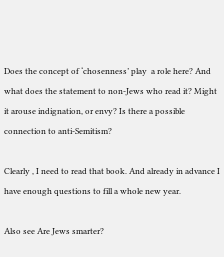Does the concept of ‘chosenness’ play  a role here? And what does the statement to non-Jews who read it? Might it arouse indignation, or envy? Is there a possible connection to anti-Semitism?

Clearly , I need to read that book. And already in advance I have enough questions to fill a whole new year.

Also see Are Jews smarter?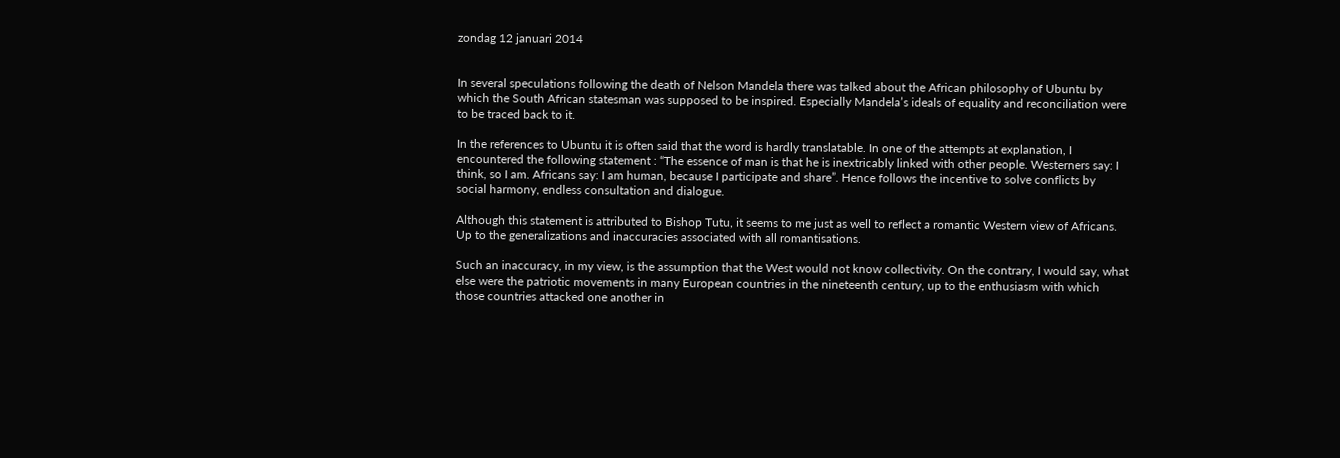zondag 12 januari 2014


In several speculations following the death of Nelson Mandela there was talked about the African philosophy of Ubuntu by which the South African statesman was supposed to be inspired. Especially Mandela’s ideals of equality and reconciliation were to be traced back to it.

In the references to Ubuntu it is often said that the word is hardly translatable. In one of the attempts at explanation, I encountered the following statement : “The essence of man is that he is inextricably linked with other people. Westerners say: I think, so I am. Africans say: I am human, because I participate and share”. Hence follows the incentive to solve conflicts by  social harmony, endless consultation and dialogue.

Although this statement is attributed to Bishop Tutu, it seems to me just as well to reflect a romantic Western view of Africans. Up to the generalizations and inaccuracies associated with all romantisations.

Such an inaccuracy, in my view, is the assumption that the West would not know collectivity. On the contrary, I would say, what else were the patriotic movements in many European countries in the nineteenth century, up to the enthusiasm with which those countries attacked one another in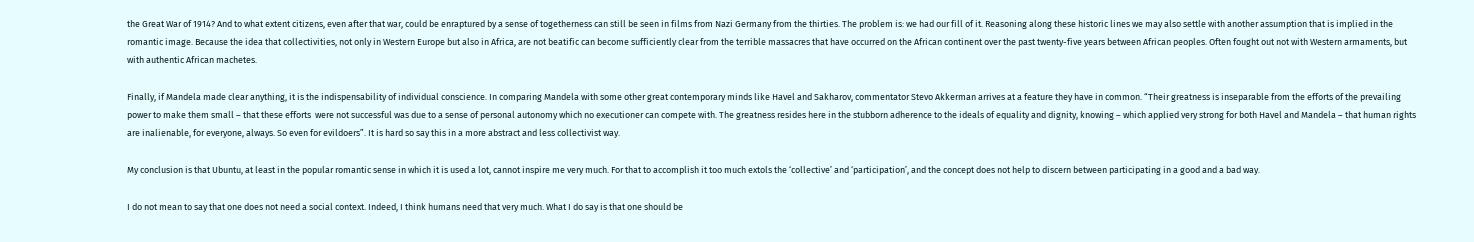the Great War of 1914? And to what extent citizens, even after that war, could be enraptured by a sense of togetherness can still be seen in films from Nazi Germany from the thirties. The problem is: we had our fill of it. Reasoning along these historic lines we may also settle with another assumption that is implied in the romantic image. Because the idea that collectivities, not only in Western Europe but also in Africa, are not beatific can become sufficiently clear from the terrible massacres that have occurred on the African continent over the past twenty-five years between African peoples. Often fought out not with Western armaments, but with authentic African machetes.

Finally, if Mandela made clear anything, it is the indispensability of individual conscience. In comparing Mandela with some other great contemporary minds like Havel and Sakharov, commentator Stevo Akkerman arrives at a feature they have in common. “Their greatness is inseparable from the efforts of the prevailing power to make them small – that these efforts  were not successful was due to a sense of personal autonomy which no executioner can compete with. The greatness resides here in the stubborn adherence to the ideals of equality and dignity, knowing – which applied very strong for both Havel and Mandela – that human rights are inalienable, for everyone, always. So even for evildoers”. It is hard so say this in a more abstract and less collectivist way.

My conclusion is that Ubuntu, at least in the popular romantic sense in which it is used a lot, cannot inspire me very much. For that to accomplish it too much extols the ‘collective’ and ‘participation’, and the concept does not help to discern between participating in a good and a bad way.

I do not mean to say that one does not need a social context. Indeed, I think humans need that very much. What I do say is that one should be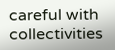careful with collectivities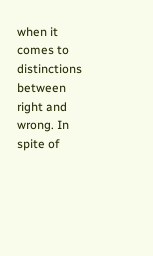when it comes to distinctions between right and wrong. In spite of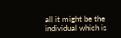all it might be the individual which is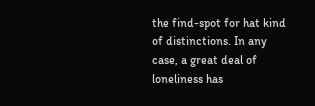the find-spot for hat kind of distinctions. In any case, a great deal of loneliness has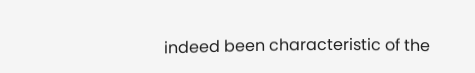indeed been characteristic of the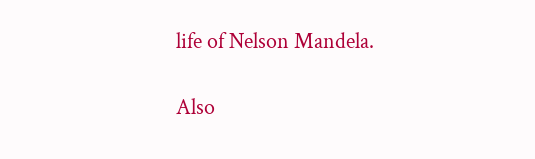life of Nelson Mandela.

Also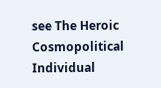see The Heroic Cosmopolitical Individual